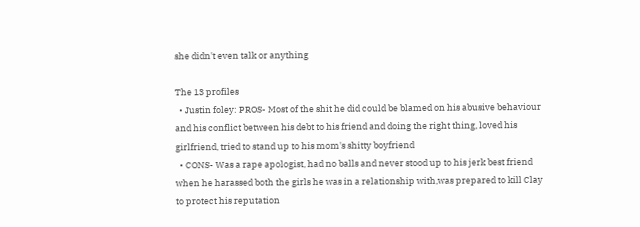she didn't even talk or anything

The 13 profiles
  • Justin foley: PROS- Most of the shit he did could be blamed on his abusive behaviour and his conflict between his debt to his friend and doing the right thing, loved his girlfriend, tried to stand up to his mom's shitty boyfriend
  • CONS- Was a rape apologist, had no balls and never stood up to his jerk best friend when he harassed both the girls he was in a relationship with,was prepared to kill Clay to protect his reputation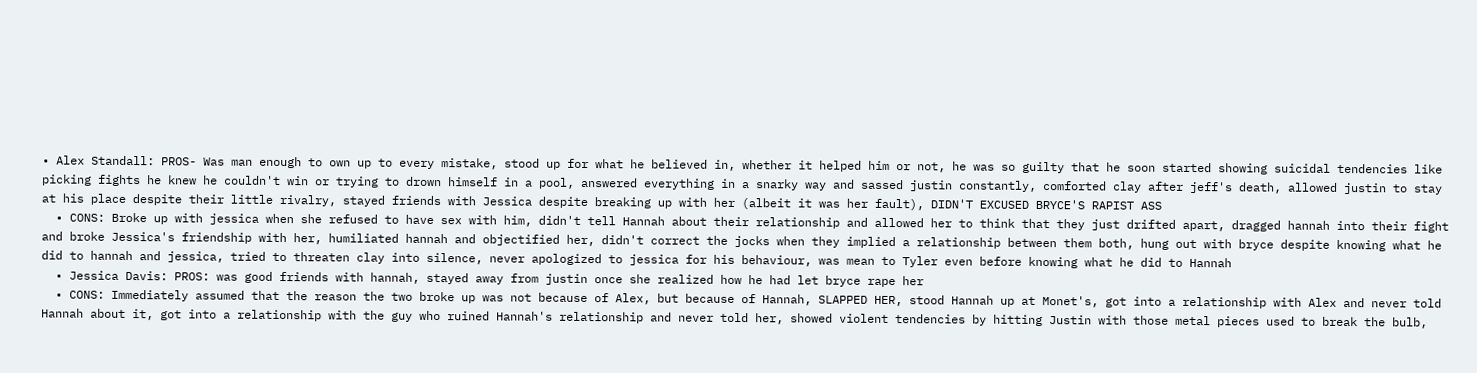• Alex Standall: PROS- Was man enough to own up to every mistake, stood up for what he believed in, whether it helped him or not, he was so guilty that he soon started showing suicidal tendencies like picking fights he knew he couldn't win or trying to drown himself in a pool, answered everything in a snarky way and sassed justin constantly, comforted clay after jeff's death, allowed justin to stay at his place despite their little rivalry, stayed friends with Jessica despite breaking up with her (albeit it was her fault), DIDN'T EXCUSED BRYCE'S RAPIST ASS
  • CONS: Broke up with jessica when she refused to have sex with him, didn't tell Hannah about their relationship and allowed her to think that they just drifted apart, dragged hannah into their fight and broke Jessica's friendship with her, humiliated hannah and objectified her, didn't correct the jocks when they implied a relationship between them both, hung out with bryce despite knowing what he did to hannah and jessica, tried to threaten clay into silence, never apologized to jessica for his behaviour, was mean to Tyler even before knowing what he did to Hannah
  • Jessica Davis: PROS: was good friends with hannah, stayed away from justin once she realized how he had let bryce rape her
  • CONS: Immediately assumed that the reason the two broke up was not because of Alex, but because of Hannah, SLAPPED HER, stood Hannah up at Monet's, got into a relationship with Alex and never told Hannah about it, got into a relationship with the guy who ruined Hannah's relationship and never told her, showed violent tendencies by hitting Justin with those metal pieces used to break the bulb,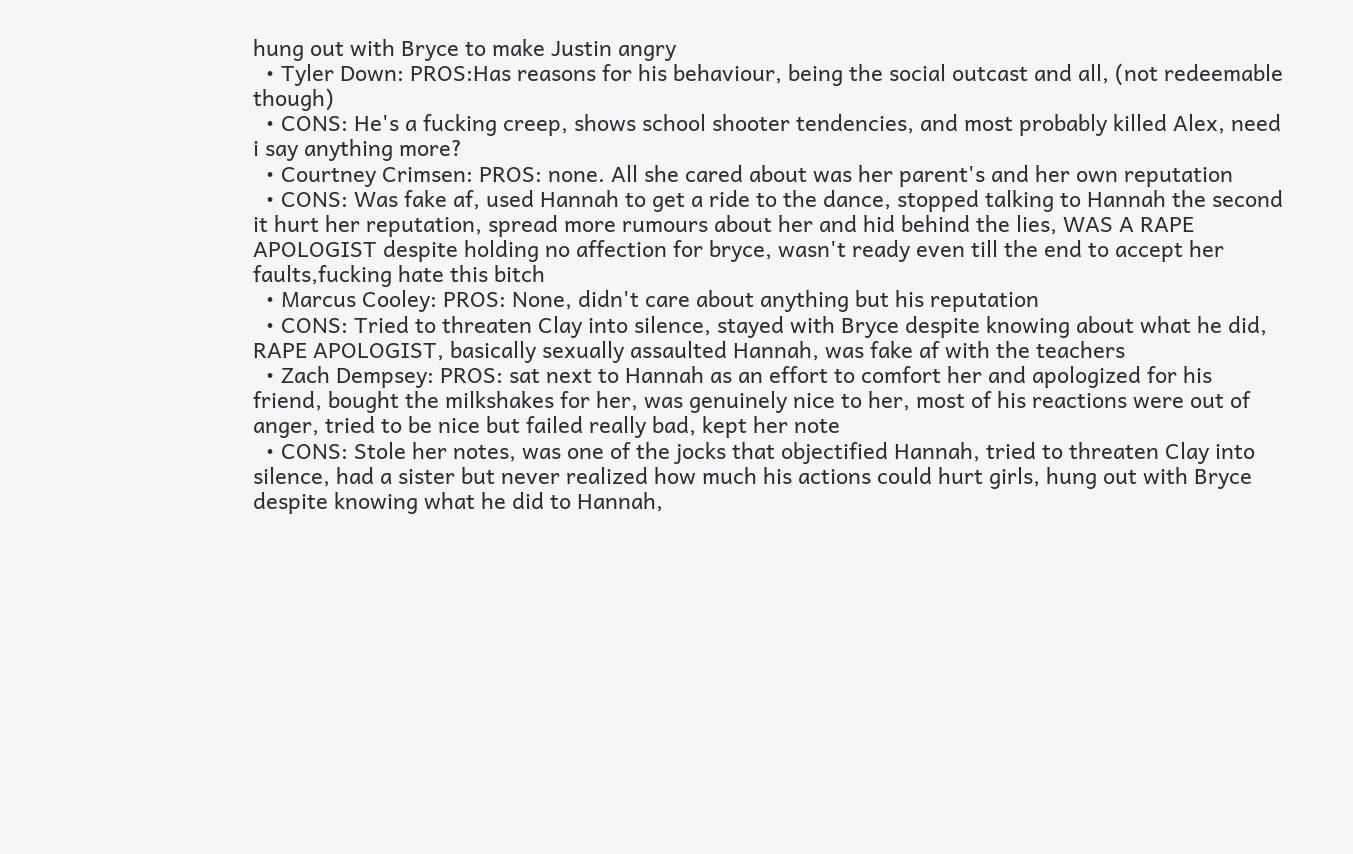hung out with Bryce to make Justin angry
  • Tyler Down: PROS:Has reasons for his behaviour, being the social outcast and all, (not redeemable though)
  • CONS: He's a fucking creep, shows school shooter tendencies, and most probably killed Alex, need i say anything more?
  • Courtney Crimsen: PROS: none. All she cared about was her parent's and her own reputation
  • CONS: Was fake af, used Hannah to get a ride to the dance, stopped talking to Hannah the second it hurt her reputation, spread more rumours about her and hid behind the lies, WAS A RAPE APOLOGIST despite holding no affection for bryce, wasn't ready even till the end to accept her faults,fucking hate this bitch
  • Marcus Cooley: PROS: None, didn't care about anything but his reputation
  • CONS: Tried to threaten Clay into silence, stayed with Bryce despite knowing about what he did, RAPE APOLOGIST, basically sexually assaulted Hannah, was fake af with the teachers
  • Zach Dempsey: PROS: sat next to Hannah as an effort to comfort her and apologized for his friend, bought the milkshakes for her, was genuinely nice to her, most of his reactions were out of anger, tried to be nice but failed really bad, kept her note
  • CONS: Stole her notes, was one of the jocks that objectified Hannah, tried to threaten Clay into silence, had a sister but never realized how much his actions could hurt girls, hung out with Bryce despite knowing what he did to Hannah,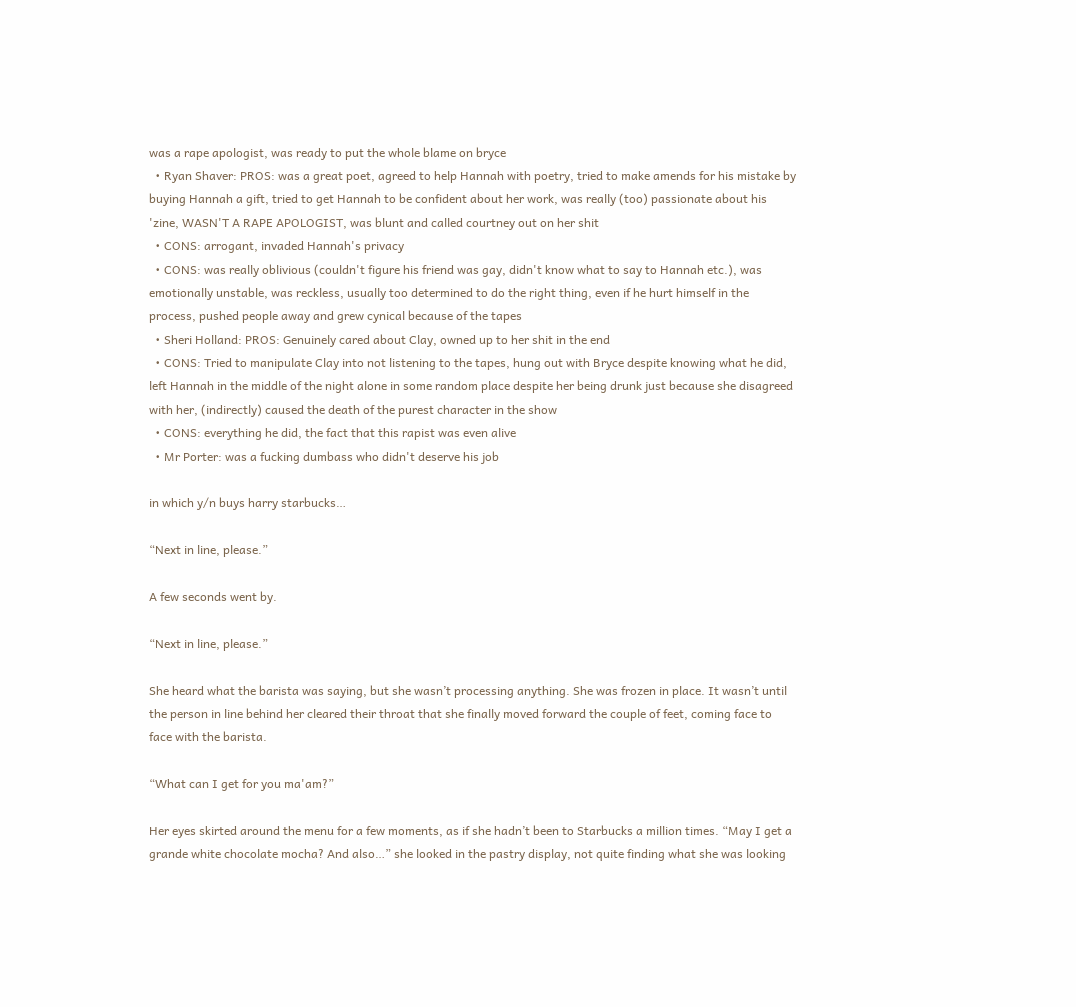was a rape apologist, was ready to put the whole blame on bryce
  • Ryan Shaver: PROS: was a great poet, agreed to help Hannah with poetry, tried to make amends for his mistake by buying Hannah a gift, tried to get Hannah to be confident about her work, was really (too) passionate about his 'zine, WASN'T A RAPE APOLOGIST, was blunt and called courtney out on her shit
  • CONS: arrogant, invaded Hannah's privacy
  • CONS: was really oblivious (couldn't figure his friend was gay, didn't know what to say to Hannah etc.), was emotionally unstable, was reckless, usually too determined to do the right thing, even if he hurt himself in the process, pushed people away and grew cynical because of the tapes
  • Sheri Holland: PROS: Genuinely cared about Clay, owned up to her shit in the end
  • CONS: Tried to manipulate Clay into not listening to the tapes, hung out with Bryce despite knowing what he did, left Hannah in the middle of the night alone in some random place despite her being drunk just because she disagreed with her, (indirectly) caused the death of the purest character in the show
  • CONS: everything he did, the fact that this rapist was even alive
  • Mr Porter: was a fucking dumbass who didn't deserve his job

in which y/n buys harry starbucks…

“Next in line, please.”

A few seconds went by.

“Next in line, please.”

She heard what the barista was saying, but she wasn’t processing anything. She was frozen in place. It wasn’t until the person in line behind her cleared their throat that she finally moved forward the couple of feet, coming face to face with the barista.

“What can I get for you ma'am?”

Her eyes skirted around the menu for a few moments, as if she hadn’t been to Starbucks a million times. “May I get a grande white chocolate mocha? And also…” she looked in the pastry display, not quite finding what she was looking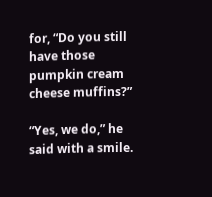for, “Do you still have those pumpkin cream cheese muffins?”

“Yes, we do,” he said with a smile.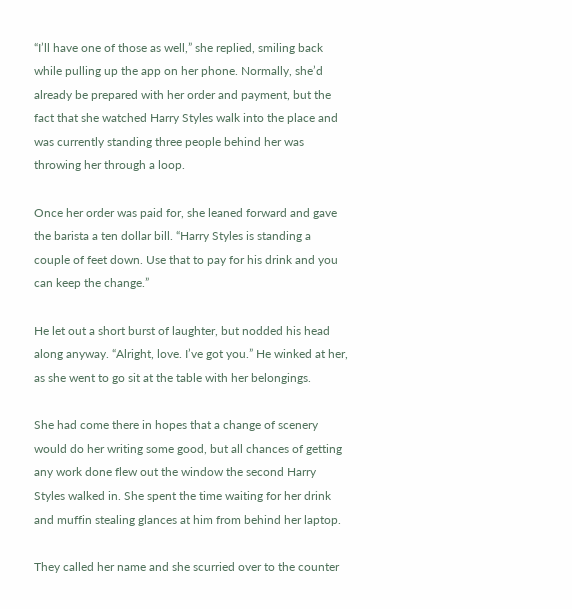“I’ll have one of those as well,” she replied, smiling back while pulling up the app on her phone. Normally, she’d already be prepared with her order and payment, but the fact that she watched Harry Styles walk into the place and was currently standing three people behind her was throwing her through a loop.

Once her order was paid for, she leaned forward and gave the barista a ten dollar bill. “Harry Styles is standing a couple of feet down. Use that to pay for his drink and you can keep the change.”

He let out a short burst of laughter, but nodded his head along anyway. “Alright, love. I’ve got you.” He winked at her, as she went to go sit at the table with her belongings.

She had come there in hopes that a change of scenery would do her writing some good, but all chances of getting any work done flew out the window the second Harry Styles walked in. She spent the time waiting for her drink and muffin stealing glances at him from behind her laptop.

They called her name and she scurried over to the counter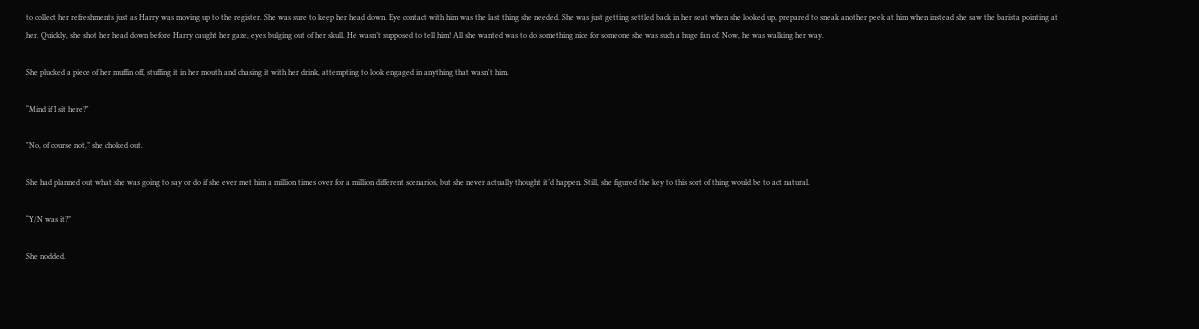to collect her refreshments just as Harry was moving up to the register. She was sure to keep her head down. Eye contact with him was the last thing she needed. She was just getting settled back in her seat when she looked up, prepared to sneak another peek at him when instead she saw the barista pointing at her. Quickly, she shot her head down before Harry caught her gaze, eyes bulging out of her skull. He wasn’t supposed to tell him! All she wanted was to do something nice for someone she was such a huge fan of. Now, he was walking her way.

She plucked a piece of her muffin off, stuffing it in her mouth and chasing it with her drink, attempting to look engaged in anything that wasn't him.

“Mind if I sit here?"

"No, of course not,” she choked out.

She had planned out what she was going to say or do if she ever met him a million times over for a million different scenarios, but she never actually thought it’d happen. Still, she figured the key to this sort of thing would be to act natural.

“Y/N was it?”

She nodded.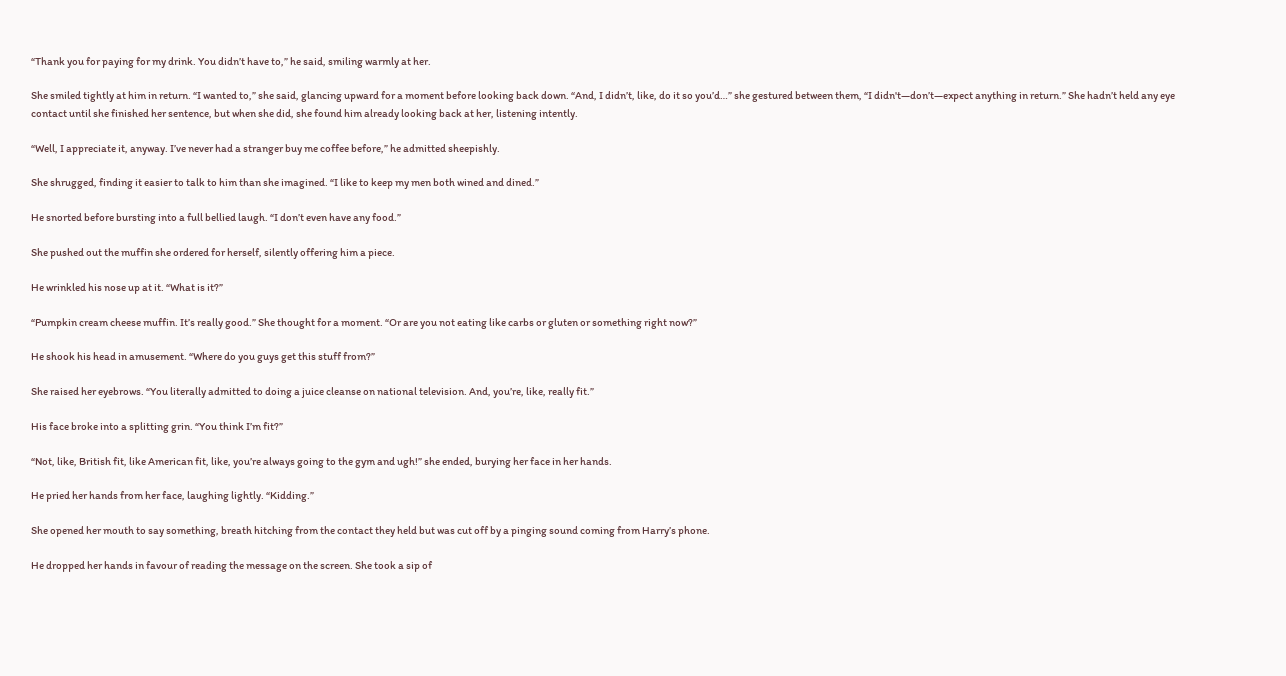“Thank you for paying for my drink. You didn’t have to,” he said, smiling warmly at her.

She smiled tightly at him in return. “I wanted to,” she said, glancing upward for a moment before looking back down. “And, I didn’t, like, do it so you’d…” she gestured between them, “I didn't—don’t—expect anything in return.” She hadn’t held any eye contact until she finished her sentence, but when she did, she found him already looking back at her, listening intently.

“Well, I appreciate it, anyway. I’ve never had a stranger buy me coffee before,” he admitted sheepishly.

She shrugged, finding it easier to talk to him than she imagined. “I like to keep my men both wined and dined.”

He snorted before bursting into a full bellied laugh. “I don’t even have any food.”

She pushed out the muffin she ordered for herself, silently offering him a piece.

He wrinkled his nose up at it. “What is it?”

“Pumpkin cream cheese muffin. It’s really good.” She thought for a moment. “Or are you not eating like carbs or gluten or something right now?”

He shook his head in amusement. “Where do you guys get this stuff from?”

She raised her eyebrows. “You literally admitted to doing a juice cleanse on national television. And, you’re, like, really fit.”

His face broke into a splitting grin. “You think I’m fit?”

“Not, like, British fit, like American fit, like, you’re always going to the gym and ugh!” she ended, burying her face in her hands.

He pried her hands from her face, laughing lightly. “Kidding.”

She opened her mouth to say something, breath hitching from the contact they held but was cut off by a pinging sound coming from Harry’s phone.

He dropped her hands in favour of reading the message on the screen. She took a sip of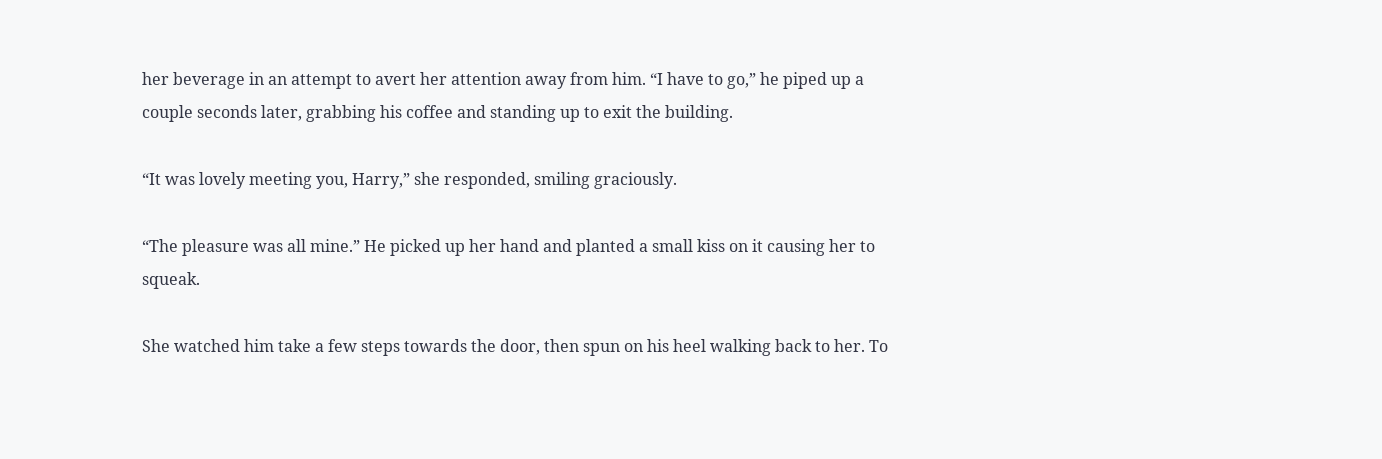her beverage in an attempt to avert her attention away from him. “I have to go,” he piped up a couple seconds later, grabbing his coffee and standing up to exit the building.

“It was lovely meeting you, Harry,” she responded, smiling graciously.

“The pleasure was all mine.” He picked up her hand and planted a small kiss on it causing her to squeak.

She watched him take a few steps towards the door, then spun on his heel walking back to her. To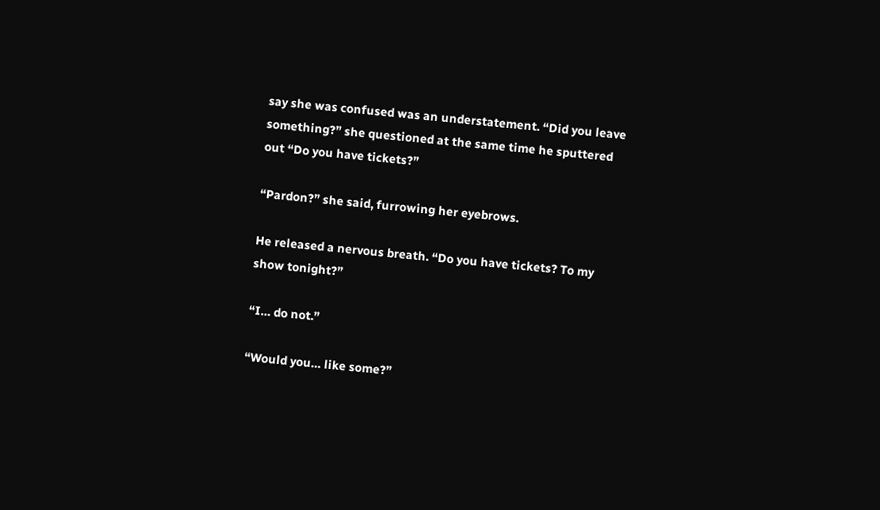say she was confused was an understatement. “Did you leave something?” she questioned at the same time he sputtered out “Do you have tickets?”

“Pardon?” she said, furrowing her eyebrows.

He released a nervous breath. “Do you have tickets? To my show tonight?”

“I… do not.”

“Would you… like some?”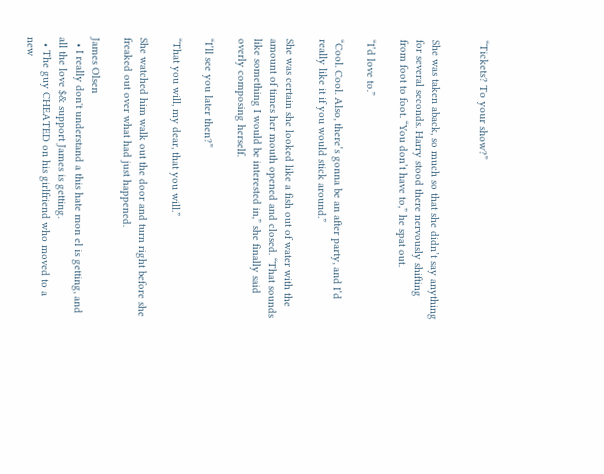“Tickets? To your show?”


She was taken aback, so much so that she didn’t say anything for several seconds. Harry stood there nervously shifting from foot to foot. “You don’t have to,” he spat out.

“I’d love to.”

“Cool. Cool. Also, there’s gonna be an after party, and I’d really like it if you would stick around.”

She was certain she looked like a fish out of water with the amount of times her mouth opened and closed. “That sounds like something I would be interested in,” she finally said overly composing herself.

“I’ll see you later then?”

“That you will, my dear, that you will.”

She watched him walk out the door and turn right before she freaked out over what had just happened.

James Olsen
  • I really don't understand a this hate mon el is getting, and all the love $& support James is getting.
  • The guy CHEATED on his girlfriend who moved to a new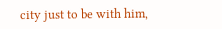city just to be with him,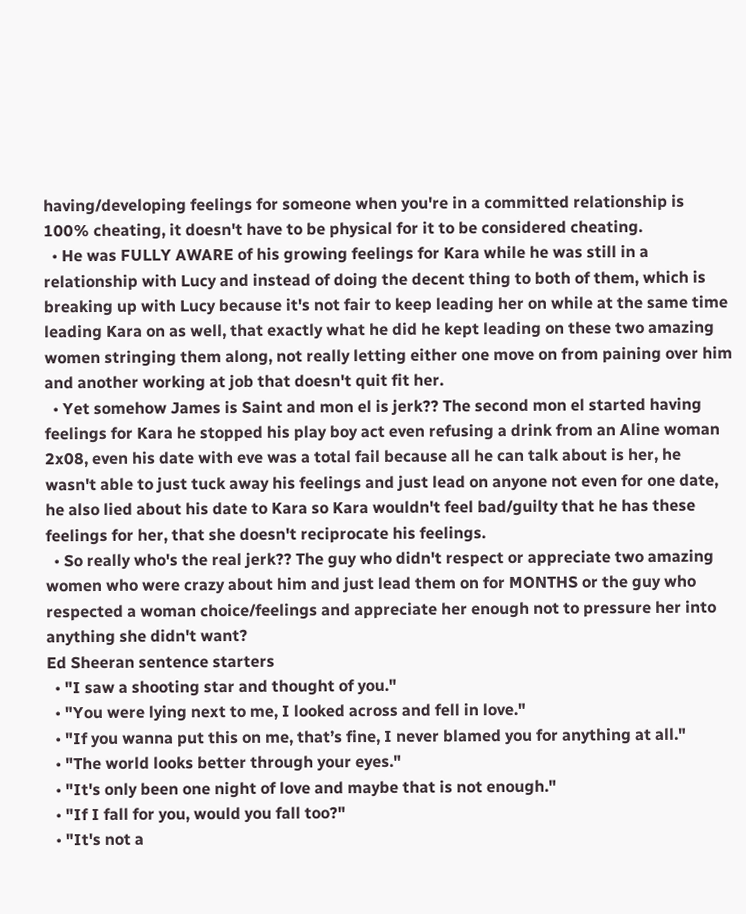having/developing feelings for someone when you're in a committed relationship is 100% cheating, it doesn't have to be physical for it to be considered cheating.
  • He was FULLY AWARE of his growing feelings for Kara while he was still in a relationship with Lucy and instead of doing the decent thing to both of them, which is breaking up with Lucy because it's not fair to keep leading her on while at the same time leading Kara on as well, that exactly what he did he kept leading on these two amazing women stringing them along, not really letting either one move on from paining over him and another working at job that doesn't quit fit her.
  • Yet somehow James is Saint and mon el is jerk?? The second mon el started having feelings for Kara he stopped his play boy act even refusing a drink from an Aline woman 2x08, even his date with eve was a total fail because all he can talk about is her, he wasn't able to just tuck away his feelings and just lead on anyone not even for one date, he also lied about his date to Kara so Kara wouldn't feel bad/guilty that he has these feelings for her, that she doesn't reciprocate his feelings.
  • So really who's the real jerk?? The guy who didn't respect or appreciate two amazing women who were crazy about him and just lead them on for MONTHS or the guy who respected a woman choice/feelings and appreciate her enough not to pressure her into anything she didn't want?
Ed Sheeran sentence starters
  • "I saw a shooting star and thought of you."
  • "You were lying next to me, I looked across and fell in love."
  • "If you wanna put this on me, that’s fine, I never blamed you for anything at all."
  • "The world looks better through your eyes."
  • "It's only been one night of love and maybe that is not enough."
  • "If I fall for you, would you fall too?"
  • "It's not a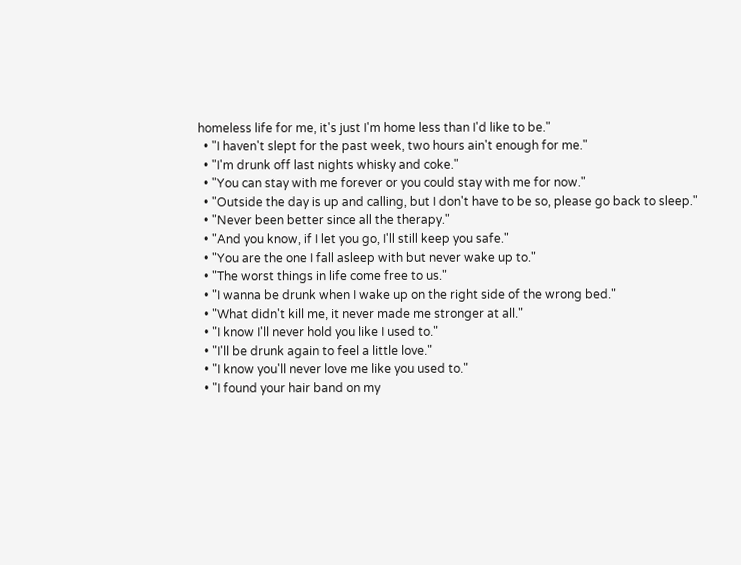homeless life for me, it's just I'm home less than I'd like to be."
  • "I haven't slept for the past week, two hours ain't enough for me."
  • "I'm drunk off last nights whisky and coke."
  • "You can stay with me forever or you could stay with me for now."
  • "Outside the day is up and calling, but I don't have to be so, please go back to sleep."
  • "Never been better since all the therapy."
  • "And you know, if I let you go, I'll still keep you safe."
  • "You are the one I fall asleep with but never wake up to."
  • "The worst things in life come free to us."
  • "I wanna be drunk when I wake up on the right side of the wrong bed."
  • "What didn't kill me, it never made me stronger at all."
  • "I know I'll never hold you like I used to."
  • "I'll be drunk again to feel a little love."
  • "I know you'll never love me like you used to."
  • "I found your hair band on my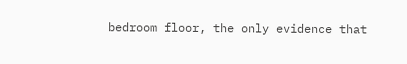bedroom floor, the only evidence that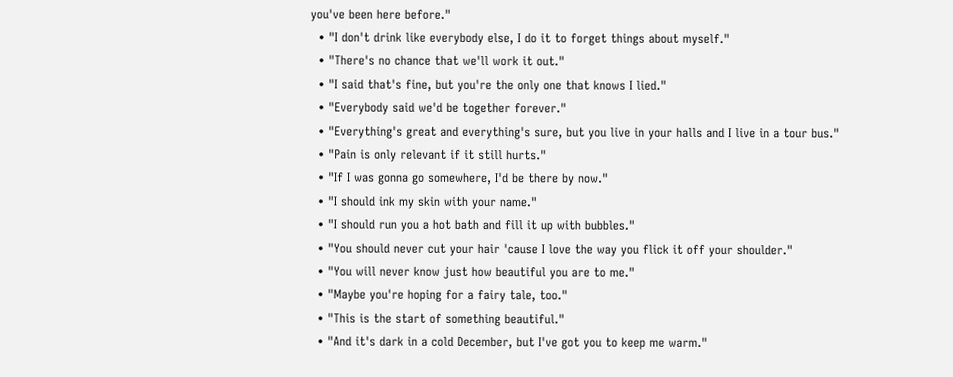you've been here before."
  • "I don't drink like everybody else, I do it to forget things about myself."
  • "There's no chance that we'll work it out."
  • "I said that's fine, but you're the only one that knows I lied."
  • "Everybody said we'd be together forever."
  • "Everything's great and everything's sure, but you live in your halls and I live in a tour bus."
  • "Pain is only relevant if it still hurts."
  • "If I was gonna go somewhere, I'd be there by now."
  • "I should ink my skin with your name."
  • "I should run you a hot bath and fill it up with bubbles."
  • "You should never cut your hair 'cause I love the way you flick it off your shoulder."
  • "You will never know just how beautiful you are to me."
  • "Maybe you're hoping for a fairy tale, too."
  • "This is the start of something beautiful."
  • "And it's dark in a cold December, but I've got you to keep me warm."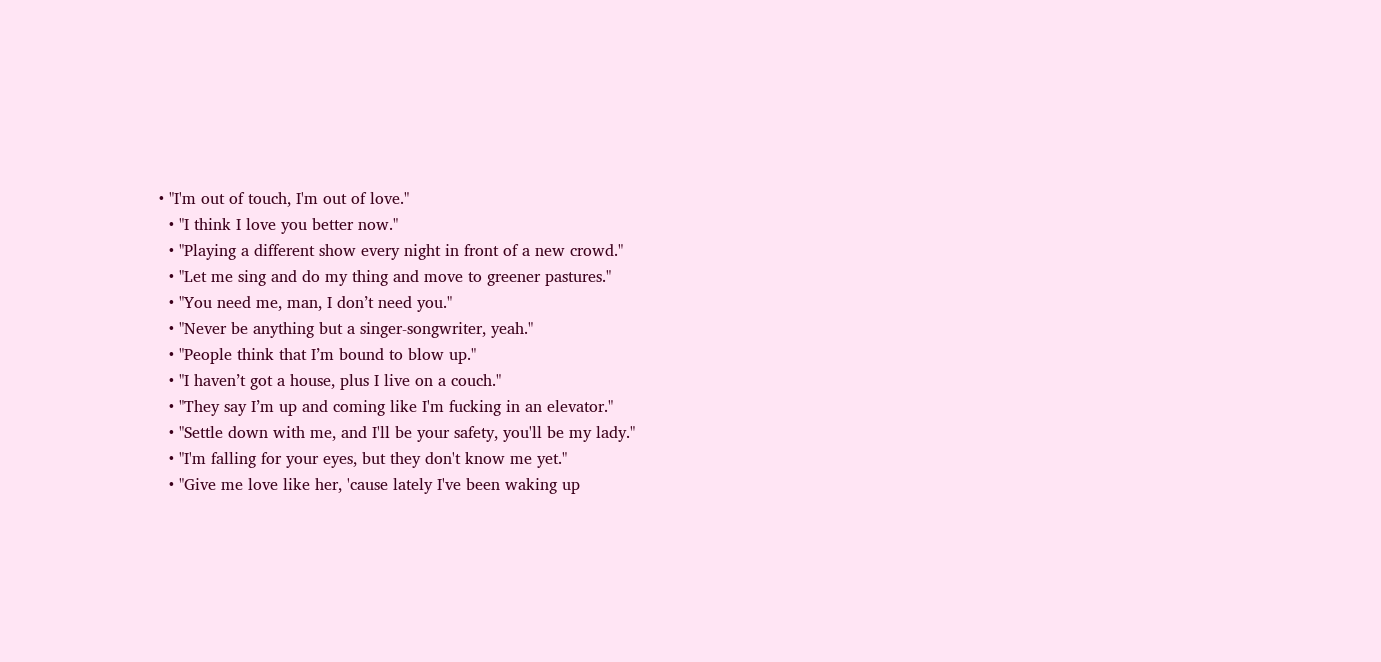• "I'm out of touch, I'm out of love."
  • "I think I love you better now."
  • "Playing a different show every night in front of a new crowd."
  • "Let me sing and do my thing and move to greener pastures."
  • "You need me, man, I don’t need you."
  • "Never be anything but a singer-songwriter, yeah."
  • "People think that I’m bound to blow up."
  • "I haven’t got a house, plus I live on a couch."
  • "They say I’m up and coming like I'm fucking in an elevator."
  • "Settle down with me, and I'll be your safety, you'll be my lady."
  • "I'm falling for your eyes, but they don't know me yet."
  • "Give me love like her, 'cause lately I've been waking up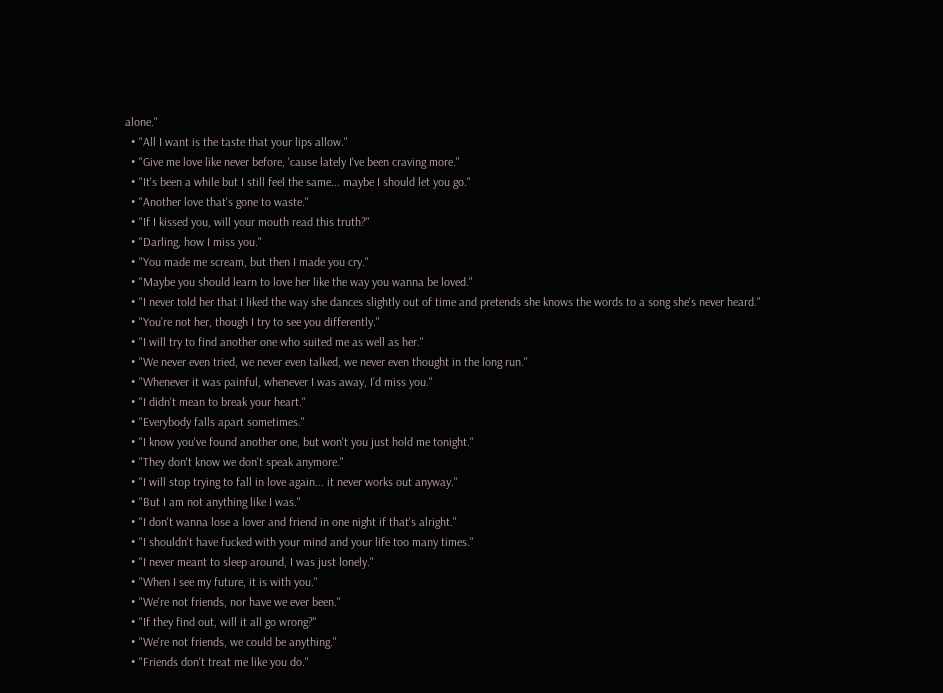alone."
  • "All I want is the taste that your lips allow."
  • "Give me love like never before, 'cause lately I've been craving more."
  • "It's been a while but I still feel the same... maybe I should let you go."
  • "Another love that's gone to waste."
  • "If I kissed you, will your mouth read this truth?"
  • "Darling, how I miss you."
  • "You made me scream, but then I made you cry."
  • "Maybe you should learn to love her like the way you wanna be loved."
  • "I never told her that I liked the way she dances slightly out of time and pretends she knows the words to a song she's never heard."
  • "You’re not her, though I try to see you differently."
  • "I will try to find another one who suited me as well as her."
  • "We never even tried, we never even talked, we never even thought in the long run."
  • "Whenever it was painful, whenever I was away, I’d miss you."
  • "I didn't mean to break your heart."
  • "Everybody falls apart sometimes."
  • "I know you've found another one, but won't you just hold me tonight."
  • "They don't know we don't speak anymore."
  • "I will stop trying to fall in love again... it never works out anyway."
  • "But I am not anything like I was."
  • "I don't wanna lose a lover and friend in one night if that's alright."
  • "I shouldn't have fucked with your mind and your life too many times."
  • "I never meant to sleep around, I was just lonely."
  • "When I see my future, it is with you."
  • "We're not friends, nor have we ever been."
  • "If they find out, will it all go wrong?"
  • "We're not friends, we could be anything."
  • "Friends don't treat me like you do."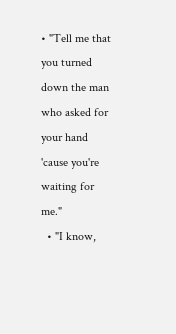• "Tell me that you turned down the man who asked for your hand 'cause you're waiting for me."
  • "I know,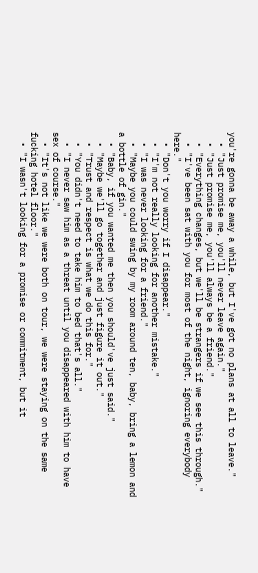you're gonna be away a while, but I've got no plans at all to leave."
  • "Just promise me, you'll never leave again."
  • "Just promise me, you'll always be a friend."
  • "Everything changes, but we'll be strangers if we see this through."
  • "I've been sat with you for most of the night, ignoring everybody here."
  • "Don't you worry if I disappear."
  • "I'm not really looking for another mistake."
  • "I was never looking for a friend."
  • "Maybe you could swing by my room around ten, baby, bring a lemon and a bottle of gin."
  • "Baby, if you wanted me then you should've just said."
  • "Maybe we'll go together and just figure it out."
  • "Trust and respect is what we do this for."
  • "You didn't need to take him to bed that's all."
  • "I never saw him as a threat until you disappeared with him to have sex of course."
  • "It's not like we were both on tour, we were staying on the same fucking hotel floor."
  • "I wasn't looking for a promise or commitment, but it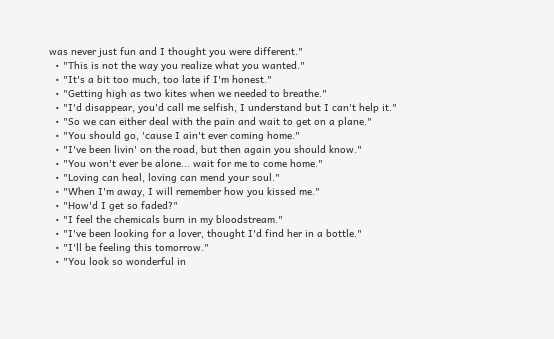was never just fun and I thought you were different."
  • "This is not the way you realize what you wanted."
  • "It's a bit too much, too late if I'm honest."
  • "Getting high as two kites when we needed to breathe."
  • "I'd disappear, you'd call me selfish, I understand but I can't help it."
  • "So we can either deal with the pain and wait to get on a plane."
  • "You should go, 'cause I ain't ever coming home."
  • "I've been livin' on the road, but then again you should know."
  • "You won't ever be alone... wait for me to come home."
  • "Loving can heal, loving can mend your soul."
  • "When I'm away, I will remember how you kissed me."
  • "How'd I get so faded?"
  • "I feel the chemicals burn in my bloodstream."
  • "I've been looking for a lover, thought I'd find her in a bottle."
  • "I'll be feeling this tomorrow."
  • "You look so wonderful in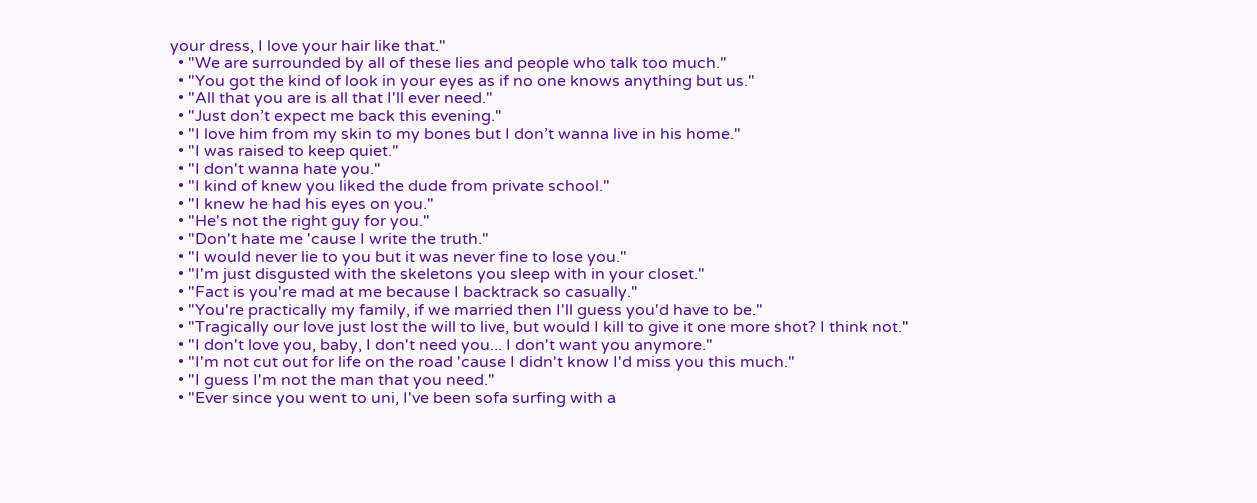your dress, I love your hair like that."
  • "We are surrounded by all of these lies and people who talk too much."
  • "You got the kind of look in your eyes as if no one knows anything but us."
  • "All that you are is all that I'll ever need."
  • "Just don’t expect me back this evening."
  • "I love him from my skin to my bones but I don’t wanna live in his home."
  • "I was raised to keep quiet."
  • "I don't wanna hate you."
  • "I kind of knew you liked the dude from private school."
  • "I knew he had his eyes on you."
  • "He's not the right guy for you."
  • "Don't hate me 'cause I write the truth."
  • "I would never lie to you but it was never fine to lose you."
  • "I'm just disgusted with the skeletons you sleep with in your closet."
  • "Fact is you're mad at me because I backtrack so casually."
  • "You're practically my family, if we married then I'll guess you'd have to be."
  • "Tragically our love just lost the will to live, but would I kill to give it one more shot? I think not."
  • "I don't love you, baby, I don't need you... I don't want you anymore."
  • "I'm not cut out for life on the road 'cause I didn't know I'd miss you this much."
  • "I guess I'm not the man that you need."
  • "Ever since you went to uni, I've been sofa surfing with a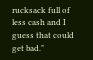rucksack full of less cash and I guess that could get bad."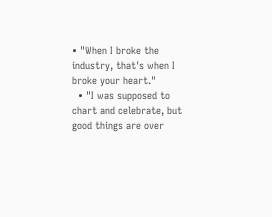• "When I broke the industry, that's when I broke your heart."
  • "I was supposed to chart and celebrate, but good things are over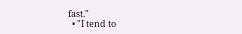fast."
  • "I tend to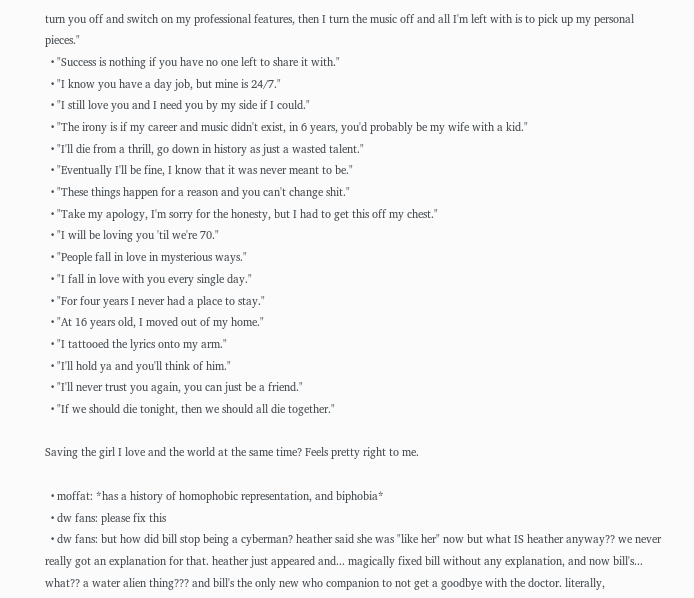turn you off and switch on my professional features, then I turn the music off and all I'm left with is to pick up my personal pieces."
  • "Success is nothing if you have no one left to share it with."
  • "I know you have a day job, but mine is 24/7."
  • "I still love you and I need you by my side if I could."
  • "The irony is if my career and music didn't exist, in 6 years, you'd probably be my wife with a kid."
  • "I'll die from a thrill, go down in history as just a wasted talent."
  • "Eventually I'll be fine, I know that it was never meant to be."
  • "These things happen for a reason and you can't change shit."
  • "Take my apology, I'm sorry for the honesty, but I had to get this off my chest."
  • "I will be loving you 'til we're 70."
  • "People fall in love in mysterious ways."
  • "I fall in love with you every single day."
  • "For four years I never had a place to stay."
  • "At 16 years old, I moved out of my home."
  • "I tattooed the lyrics onto my arm."
  • "I'll hold ya and you'll think of him."
  • "I'll never trust you again, you can just be a friend."
  • "If we should die tonight, then we should all die together."

Saving the girl I love and the world at the same time? Feels pretty right to me.

  • moffat: *has a history of homophobic representation, and biphobia*
  • dw fans: please fix this
  • dw fans: but how did bill stop being a cyberman? heather said she was "like her" now but what IS heather anyway?? we never really got an explanation for that. heather just appeared and... magically fixed bill without any explanation, and now bill's... what?? a water alien thing??? and bill's the only new who companion to not get a goodbye with the doctor. literally,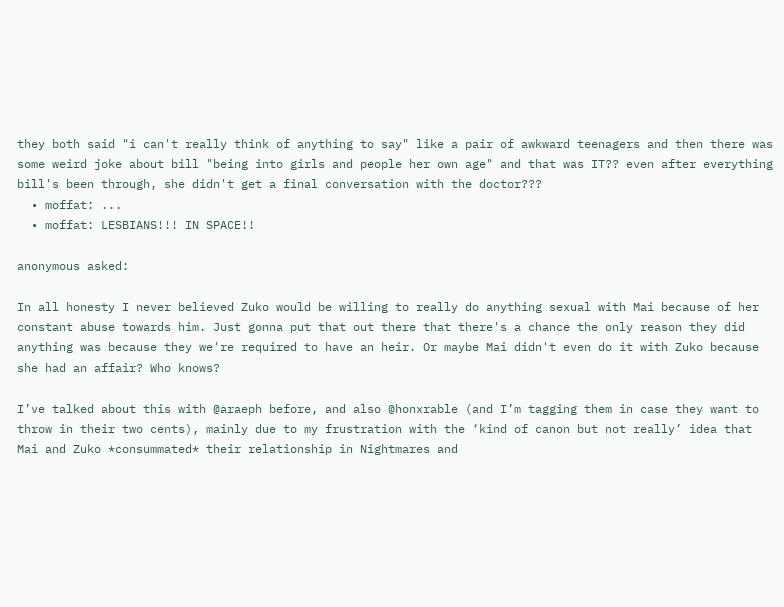they both said "i can't really think of anything to say" like a pair of awkward teenagers and then there was some weird joke about bill "being into girls and people her own age" and that was IT?? even after everything bill's been through, she didn't get a final conversation with the doctor???
  • moffat: ...
  • moffat: LESBIANS!!! IN SPACE!!

anonymous asked:

In all honesty I never believed Zuko would be willing to really do anything sexual with Mai because of her constant abuse towards him. Just gonna put that out there that there's a chance the only reason they did anything was because they we're required to have an heir. Or maybe Mai didn't even do it with Zuko because she had an affair? Who knows?

I’ve talked about this with @araeph before, and also @honxrable (and I’m tagging them in case they want to throw in their two cents), mainly due to my frustration with the ‘kind of canon but not really’ idea that Mai and Zuko *consummated* their relationship in Nightmares and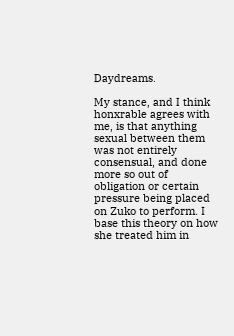Daydreams.

My stance, and I think honxrable agrees with me, is that anything sexual between them was not entirely consensual, and done more so out of obligation or certain pressure being placed on Zuko to perform. I base this theory on how she treated him in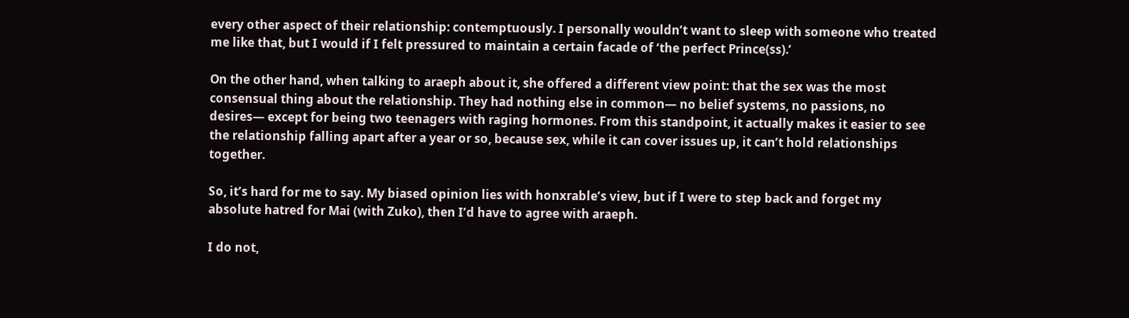every other aspect of their relationship: contemptuously. I personally wouldn’t want to sleep with someone who treated me like that, but I would if I felt pressured to maintain a certain facade of ‘the perfect Prince(ss).’

On the other hand, when talking to araeph about it, she offered a different view point: that the sex was the most consensual thing about the relationship. They had nothing else in common— no belief systems, no passions, no desires— except for being two teenagers with raging hormones. From this standpoint, it actually makes it easier to see the relationship falling apart after a year or so, because sex, while it can cover issues up, it can’t hold relationships together.

So, it’s hard for me to say. My biased opinion lies with honxrable’s view, but if I were to step back and forget my absolute hatred for Mai (with Zuko), then I’d have to agree with araeph.

I do not,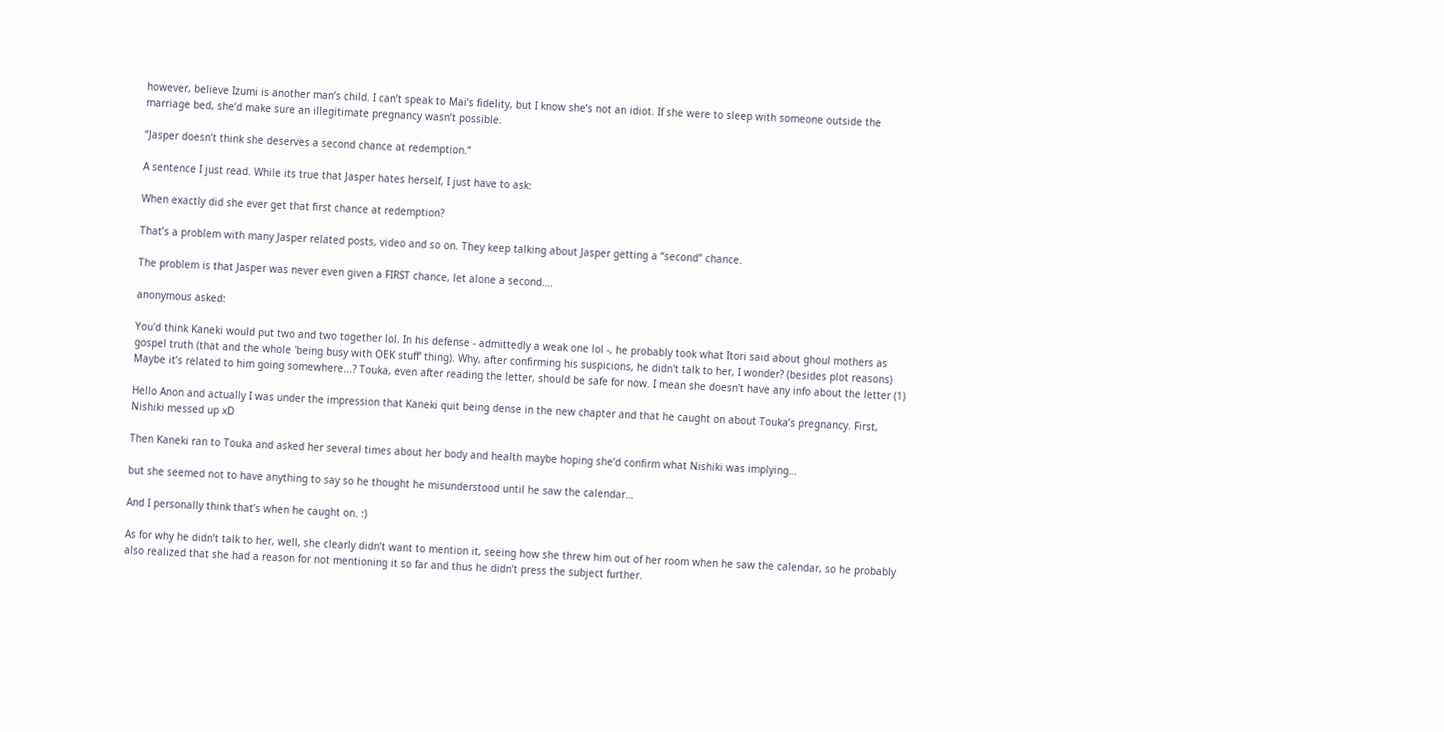however, believe Izumi is another man’s child. I can’t speak to Mai’s fidelity, but I know she’s not an idiot. If she were to sleep with someone outside the marriage bed, she’d make sure an illegitimate pregnancy wasn’t possible.

“Jasper doesn’t think she deserves a second chance at redemption.”

A sentence I just read. While its true that Jasper hates herself, I just have to ask:

When exactly did she ever get that first chance at redemption?

That’s a problem with many Jasper related posts, video and so on. They keep talking about Jasper getting a “second” chance.

The problem is that Jasper was never even given a FIRST chance, let alone a second….

anonymous asked:

You'd think Kaneki would put two and two together lol. In his defense - admittedly a weak one lol -, he probably took what Itori said about ghoul mothers as gospel truth (that and the whole 'being busy with OEK stuff' thing). Why, after confirming his suspicions, he didn't talk to her, I wonder? (besides plot reasons) Maybe it’s related to him going somewhere...? Touka, even after reading the letter, should be safe for now. I mean she doesn't have any info about the letter (1)

Hello Anon and actually I was under the impression that Kaneki quit being dense in the new chapter and that he caught on about Touka’s pregnancy. First, Nishiki messed up xD

Then Kaneki ran to Touka and asked her several times about her body and health maybe hoping she’d confirm what Nishiki was implying…

but she seemed not to have anything to say so he thought he misunderstood until he saw the calendar…

And I personally think that’s when he caught on. :)

As for why he didn’t talk to her, well, she clearly didn’t want to mention it, seeing how she threw him out of her room when he saw the calendar, so he probably also realized that she had a reason for not mentioning it so far and thus he didn’t press the subject further.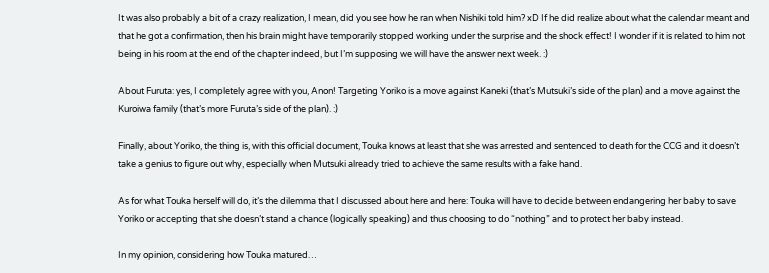It was also probably a bit of a crazy realization, I mean, did you see how he ran when Nishiki told him? xD If he did realize about what the calendar meant and that he got a confirmation, then his brain might have temporarily stopped working under the surprise and the shock effect! I wonder if it is related to him not being in his room at the end of the chapter indeed, but I’m supposing we will have the answer next week. :)

About Furuta: yes, I completely agree with you, Anon! Targeting Yoriko is a move against Kaneki (that’s Mutsuki’s side of the plan) and a move against the Kuroiwa family (that’s more Furuta’s side of the plan). :)

Finally, about Yoriko, the thing is, with this official document, Touka knows at least that she was arrested and sentenced to death for the CCG and it doesn’t take a genius to figure out why, especially when Mutsuki already tried to achieve the same results with a fake hand.

As for what Touka herself will do, it’s the dilemma that I discussed about here and here: Touka will have to decide between endangering her baby to save Yoriko or accepting that she doesn’t stand a chance (logically speaking) and thus choosing to do “nothing” and to protect her baby instead.

In my opinion, considering how Touka matured…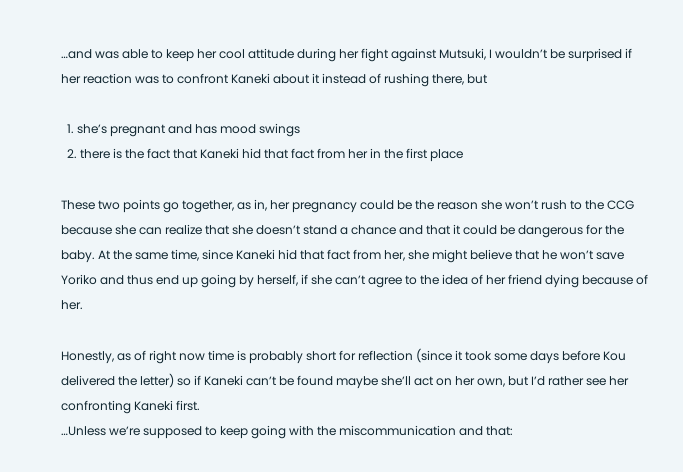…and was able to keep her cool attitude during her fight against Mutsuki, I wouldn’t be surprised if her reaction was to confront Kaneki about it instead of rushing there, but

  1. she’s pregnant and has mood swings
  2. there is the fact that Kaneki hid that fact from her in the first place

These two points go together, as in, her pregnancy could be the reason she won’t rush to the CCG because she can realize that she doesn’t stand a chance and that it could be dangerous for the baby. At the same time, since Kaneki hid that fact from her, she might believe that he won’t save Yoriko and thus end up going by herself, if she can’t agree to the idea of her friend dying because of her.

Honestly, as of right now time is probably short for reflection (since it took some days before Kou delivered the letter) so if Kaneki can’t be found maybe she’ll act on her own, but I’d rather see her confronting Kaneki first.
…Unless we’re supposed to keep going with the miscommunication and that: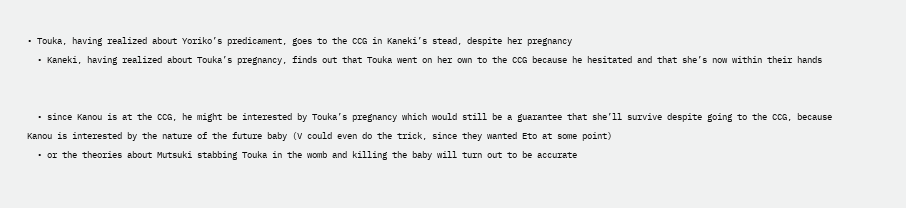• Touka, having realized about Yoriko’s predicament, goes to the CCG in Kaneki’s stead, despite her pregnancy
  • Kaneki, having realized about Touka’s pregnancy, finds out that Touka went on her own to the CCG because he hesitated and that she’s now within their hands


  • since Kanou is at the CCG, he might be interested by Touka’s pregnancy which would still be a guarantee that she’ll survive despite going to the CCG, because Kanou is interested by the nature of the future baby (V could even do the trick, since they wanted Eto at some point)
  • or the theories about Mutsuki stabbing Touka in the womb and killing the baby will turn out to be accurate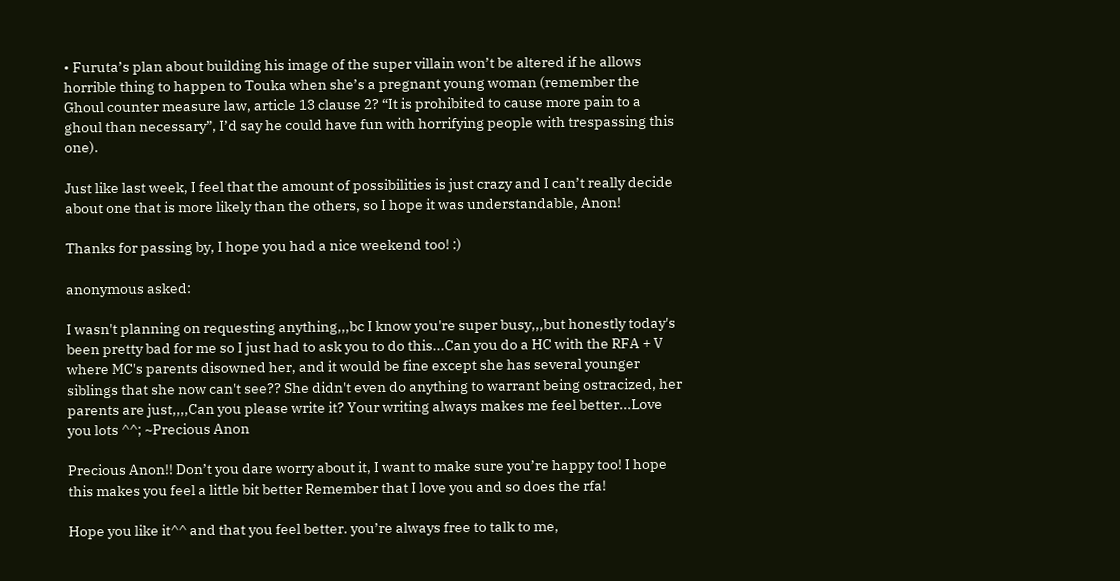• Furuta’s plan about building his image of the super villain won’t be altered if he allows horrible thing to happen to Touka when she’s a pregnant young woman (remember the Ghoul counter measure law, article 13 clause 2? “It is prohibited to cause more pain to a ghoul than necessary”, I’d say he could have fun with horrifying people with trespassing this one).

Just like last week, I feel that the amount of possibilities is just crazy and I can’t really decide about one that is more likely than the others, so I hope it was understandable, Anon!

Thanks for passing by, I hope you had a nice weekend too! :)

anonymous asked:

I wasn't planning on requesting anything,,,bc I know you're super busy,,,but honestly today's been pretty bad for me so I just had to ask you to do this...Can you do a HC with the RFA + V where MC's parents disowned her, and it would be fine except she has several younger siblings that she now can't see?? She didn't even do anything to warrant being ostracized, her parents are just,,,,Can you please write it? Your writing always makes me feel better...Love you lots ^^; ~Precious Anon

Precious Anon!! Don’t you dare worry about it, I want to make sure you’re happy too! I hope this makes you feel a little bit better Remember that I love you and so does the rfa!

Hope you like it^^ and that you feel better. you’re always free to talk to me,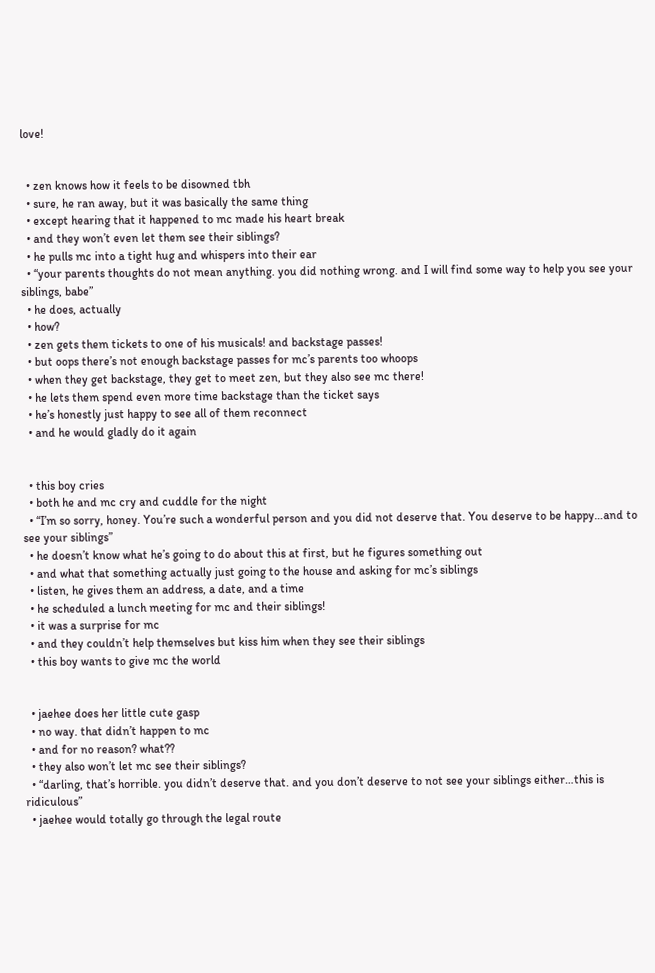love!


  • zen knows how it feels to be disowned tbh
  • sure, he ran away, but it was basically the same thing
  • except hearing that it happened to mc made his heart break
  • and they won’t even let them see their siblings?
  • he pulls mc into a tight hug and whispers into their ear
  • “your parents thoughts do not mean anything. you did nothing wrong. and I will find some way to help you see your siblings, babe”
  • he does, actually
  • how?
  • zen gets them tickets to one of his musicals! and backstage passes!
  • but oops there’s not enough backstage passes for mc’s parents too whoops
  • when they get backstage, they get to meet zen, but they also see mc there!
  • he lets them spend even more time backstage than the ticket says
  • he’s honestly just happy to see all of them reconnect
  • and he would gladly do it again


  • this boy cries
  • both he and mc cry and cuddle for the night
  • “I’m so sorry, honey. You’re such a wonderful person and you did not deserve that. You deserve to be happy…and to see your siblings”
  • he doesn’t know what he’s going to do about this at first, but he figures something out
  • and what that something actually just going to the house and asking for mc’s siblings
  • listen, he gives them an address, a date, and a time
  • he scheduled a lunch meeting for mc and their siblings!
  • it was a surprise for mc
  • and they couldn’t help themselves but kiss him when they see their siblings
  • this boy wants to give mc the world


  • jaehee does her little cute gasp
  • no way. that didn’t happen to mc
  • and for no reason? what??
  • they also won’t let mc see their siblings?
  • “darling, that’s horrible. you didn’t deserve that. and you don’t deserve to not see your siblings either…this is ridiculous”
  • jaehee would totally go through the legal route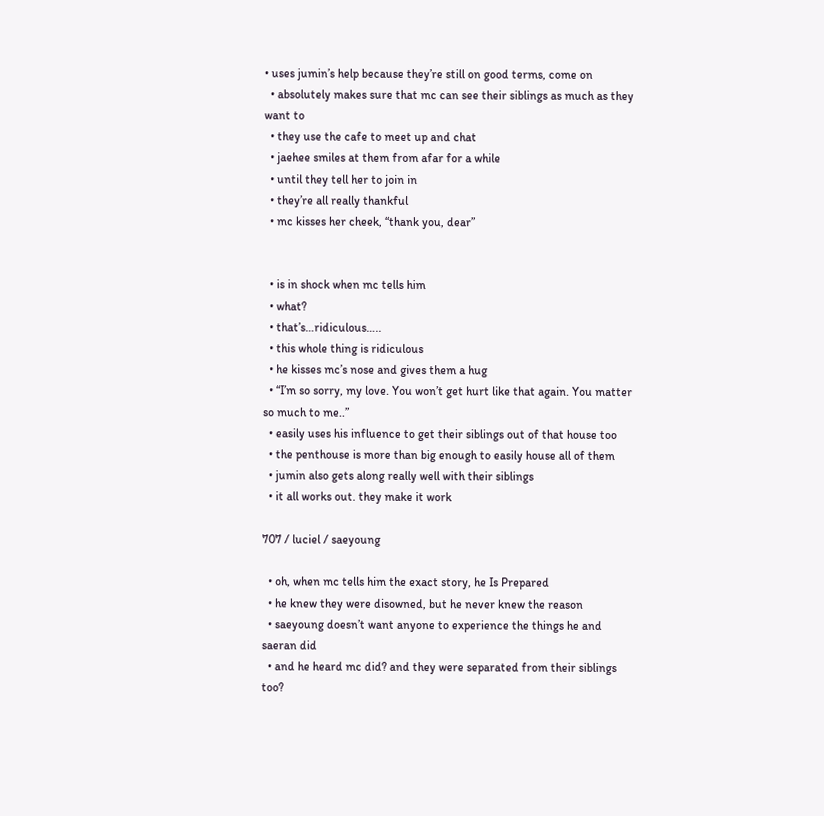• uses jumin’s help because they’re still on good terms, come on
  • absolutely makes sure that mc can see their siblings as much as they want to
  • they use the cafe to meet up and chat
  • jaehee smiles at them from afar for a while
  • until they tell her to join in
  • they’re all really thankful
  • mc kisses her cheek, “thank you, dear”


  • is in shock when mc tells him
  • what?
  • that’s…ridiculous…..
  • this whole thing is ridiculous
  • he kisses mc’s nose and gives them a hug
  • “I’m so sorry, my love. You won’t get hurt like that again. You matter so much to me..”
  • easily uses his influence to get their siblings out of that house too
  • the penthouse is more than big enough to easily house all of them
  • jumin also gets along really well with their siblings
  • it all works out. they make it work

707 / luciel / saeyoung

  • oh, when mc tells him the exact story, he Is Prepared
  • he knew they were disowned, but he never knew the reason
  • saeyoung doesn’t want anyone to experience the things he and saeran did
  • and he heard mc did? and they were separated from their siblings too?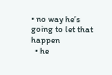• no way he’s going to let that happen
  • he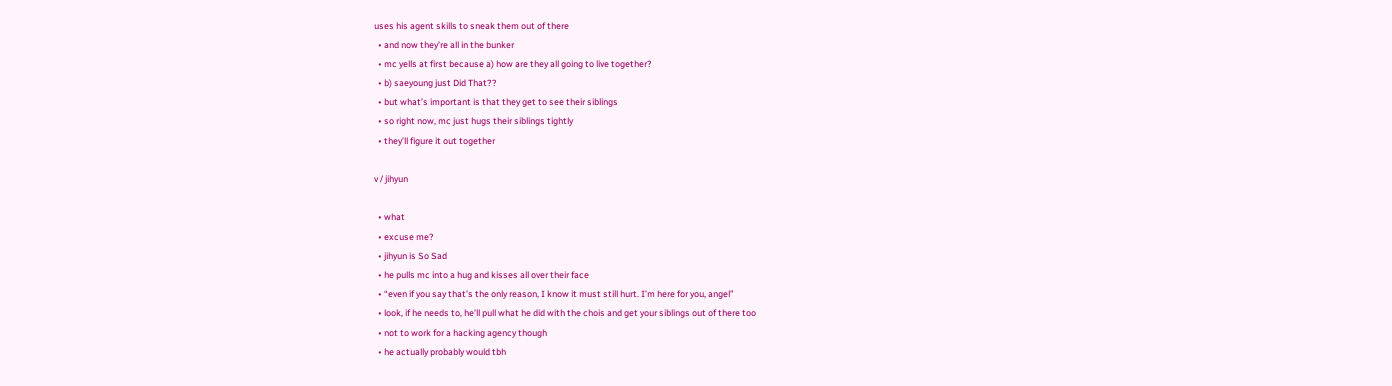uses his agent skills to sneak them out of there
  • and now they’re all in the bunker
  • mc yells at first because a) how are they all going to live together?
  • b) saeyoung just Did That??
  • but what’s important is that they get to see their siblings
  • so right now, mc just hugs their siblings tightly
  • they’ll figure it out together

v / jihyun

  • what
  • excuse me?
  • jihyun is So Sad
  • he pulls mc into a hug and kisses all over their face
  • “even if you say that’s the only reason, I know it must still hurt. I’m here for you, angel”
  • look, if he needs to, he’ll pull what he did with the chois and get your siblings out of there too
  • not to work for a hacking agency though
  • he actually probably would tbh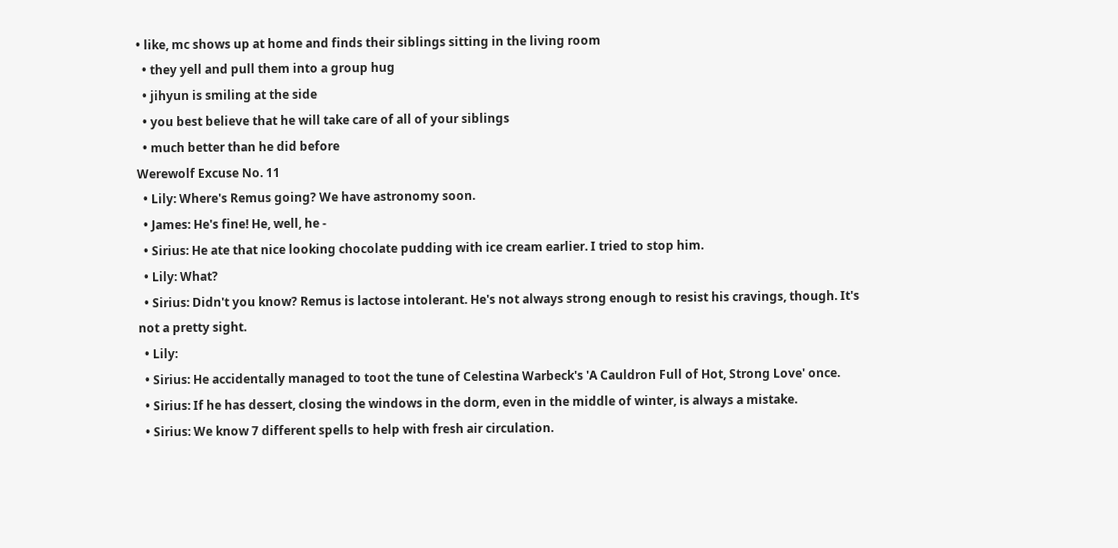• like, mc shows up at home and finds their siblings sitting in the living room
  • they yell and pull them into a group hug
  • jihyun is smiling at the side
  • you best believe that he will take care of all of your siblings
  • much better than he did before
Werewolf Excuse No. 11
  • Lily: Where's Remus going? We have astronomy soon.
  • James: He's fine! He, well, he -
  • Sirius: He ate that nice looking chocolate pudding with ice cream earlier. I tried to stop him.
  • Lily: What?
  • Sirius: Didn't you know? Remus is lactose intolerant. He's not always strong enough to resist his cravings, though. It's not a pretty sight.
  • Lily:
  • Sirius: He accidentally managed to toot the tune of Celestina Warbeck's 'A Cauldron Full of Hot, Strong Love' once.
  • Sirius: If he has dessert, closing the windows in the dorm, even in the middle of winter, is always a mistake.
  • Sirius: We know 7 different spells to help with fresh air circulation.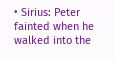• Sirius: Peter fainted when he walked into the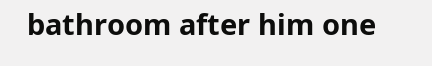bathroom after him one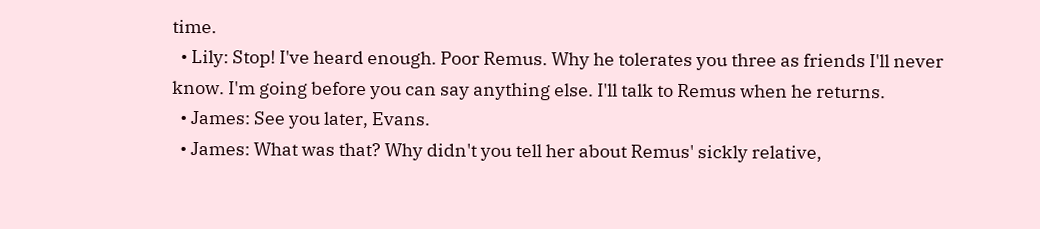time.
  • Lily: Stop! I've heard enough. Poor Remus. Why he tolerates you three as friends I'll never know. I'm going before you can say anything else. I'll talk to Remus when he returns.
  • James: See you later, Evans.
  • James: What was that? Why didn't you tell her about Remus' sickly relative,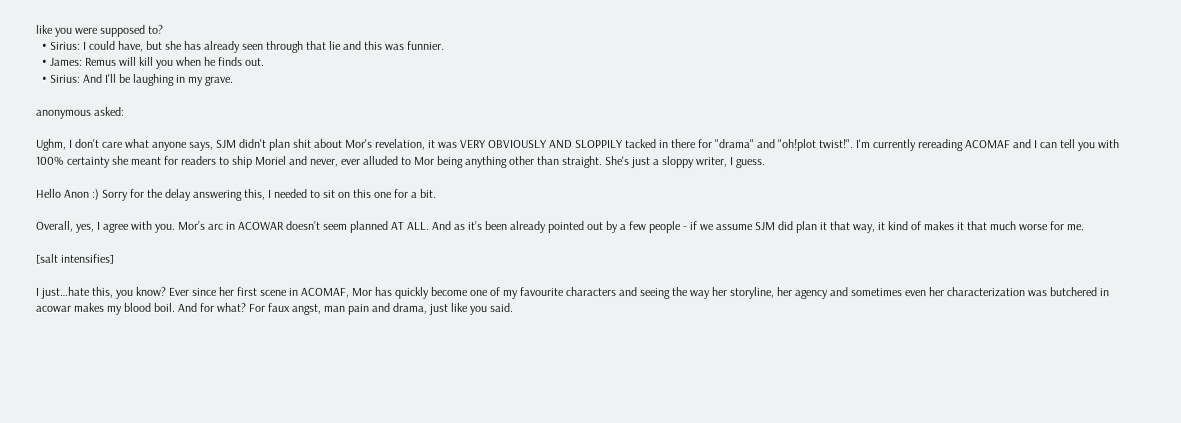like you were supposed to?
  • Sirius: I could have, but she has already seen through that lie and this was funnier.
  • James: Remus will kill you when he finds out.
  • Sirius: And I'll be laughing in my grave.

anonymous asked:

Ughm, I don't care what anyone says, SJM didn't plan shit about Mor's revelation, it was VERY OBVIOUSLY AND SLOPPILY tacked in there for "drama" and "oh!plot twist!". I'm currently rereading ACOMAF and I can tell you with 100% certainty she meant for readers to ship Moriel and never, ever alluded to Mor being anything other than straight. She's just a sloppy writer, I guess.

Hello Anon :) Sorry for the delay answering this, I needed to sit on this one for a bit.

Overall, yes, I agree with you. Mor’s arc in ACOWAR doesn’t seem planned AT ALL. And as it’s been already pointed out by a few people - if we assume SJM did plan it that way, it kind of makes it that much worse for me.

[salt intensifies]

I just…hate this, you know? Ever since her first scene in ACOMAF, Mor has quickly become one of my favourite characters and seeing the way her storyline, her agency and sometimes even her characterization was butchered in acowar makes my blood boil. And for what? For faux angst, man pain and drama, just like you said.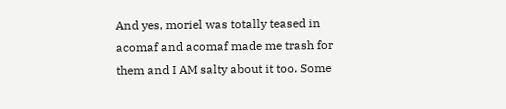And yes, moriel was totally teased in acomaf and acomaf made me trash for them and I AM salty about it too. Some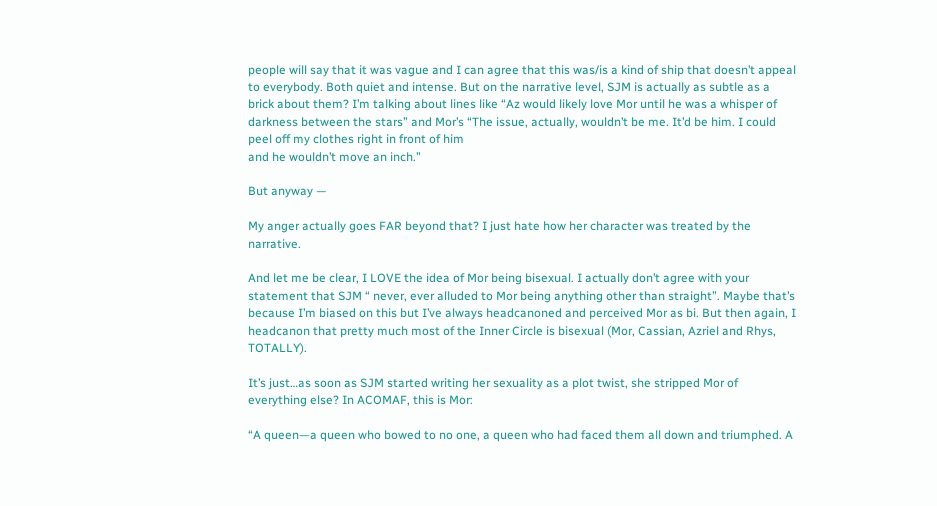people will say that it was vague and I can agree that this was/is a kind of ship that doesn’t appeal to everybody. Both quiet and intense. But on the narrative level, SJM is actually as subtle as a brick about them? I’m talking about lines like “Az would likely love Mor until he was a whisper of darkness between the stars” and Mor’s “The issue, actually, wouldn’t be me. It’d be him. I could peel off my clothes right in front of him
and he wouldn’t move an inch.”

But anyway —

My anger actually goes FAR beyond that? I just hate how her character was treated by the narrative.

And let me be clear, I LOVE the idea of Mor being bisexual. I actually don’t agree with your statement that SJM “ never, ever alluded to Mor being anything other than straight”. Maybe that’s because I’m biased on this but I’ve always headcanoned and perceived Mor as bi. But then again, I headcanon that pretty much most of the Inner Circle is bisexual (Mor, Cassian, Azriel and Rhys, TOTALLY).

It’s just…as soon as SJM started writing her sexuality as a plot twist, she stripped Mor of everything else? In ACOMAF, this is Mor:

“A queen—a queen who bowed to no one, a queen who had faced them all down and triumphed. A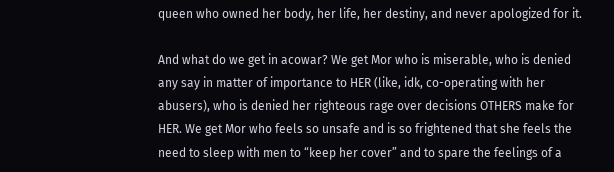queen who owned her body, her life, her destiny, and never apologized for it.

And what do we get in acowar? We get Mor who is miserable, who is denied any say in matter of importance to HER (like, idk, co-operating with her abusers), who is denied her righteous rage over decisions OTHERS make for HER. We get Mor who feels so unsafe and is so frightened that she feels the need to sleep with men to “keep her cover” and to spare the feelings of a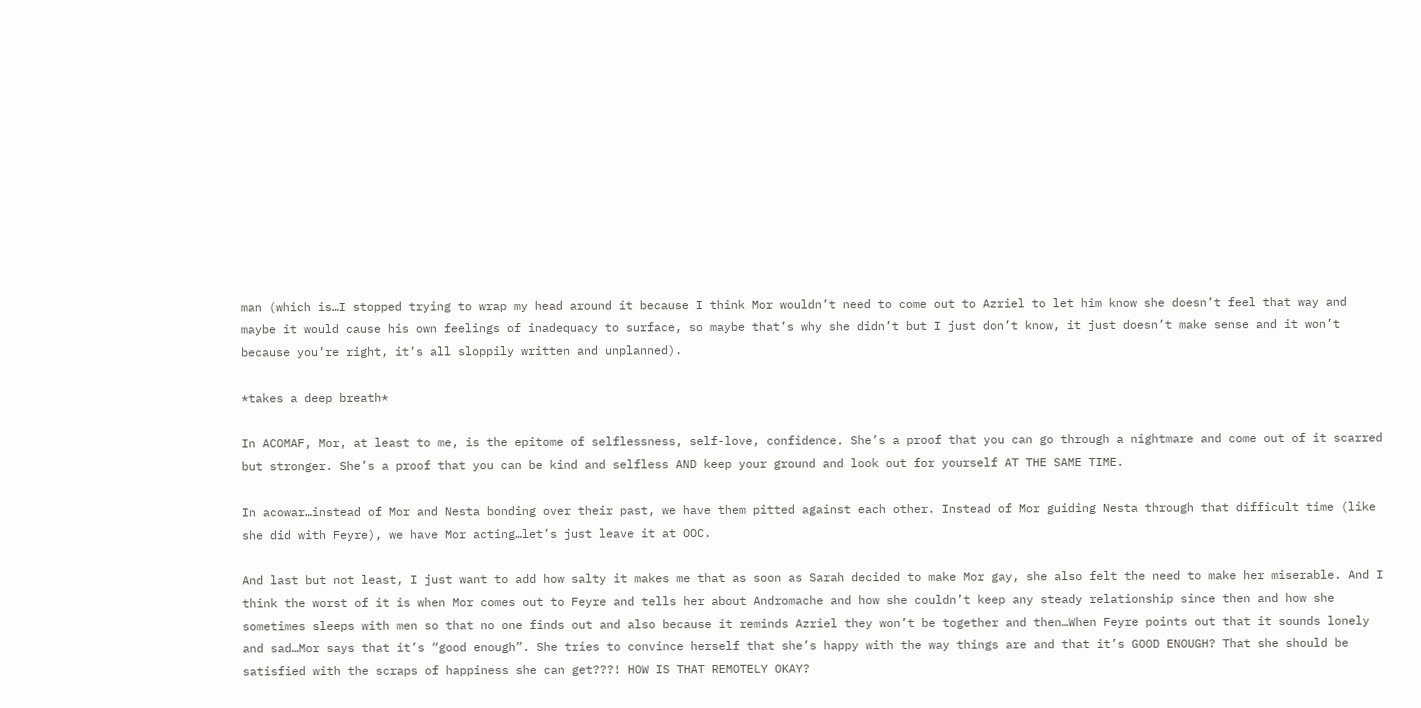man (which is…I stopped trying to wrap my head around it because I think Mor wouldn’t need to come out to Azriel to let him know she doesn’t feel that way and maybe it would cause his own feelings of inadequacy to surface, so maybe that’s why she didn’t but I just don’t know, it just doesn’t make sense and it won’t because you’re right, it’s all sloppily written and unplanned).

*takes a deep breath*

In ACOMAF, Mor, at least to me, is the epitome of selflessness, self-love, confidence. She’s a proof that you can go through a nightmare and come out of it scarred but stronger. She’s a proof that you can be kind and selfless AND keep your ground and look out for yourself AT THE SAME TIME.

In acowar…instead of Mor and Nesta bonding over their past, we have them pitted against each other. Instead of Mor guiding Nesta through that difficult time (like she did with Feyre), we have Mor acting…let’s just leave it at OOC.

And last but not least, I just want to add how salty it makes me that as soon as Sarah decided to make Mor gay, she also felt the need to make her miserable. And I think the worst of it is when Mor comes out to Feyre and tells her about Andromache and how she couldn’t keep any steady relationship since then and how she sometimes sleeps with men so that no one finds out and also because it reminds Azriel they won’t be together and then…When Feyre points out that it sounds lonely and sad…Mor says that it’s “good enough”. She tries to convince herself that she’s happy with the way things are and that it’s GOOD ENOUGH? That she should be satisfied with the scraps of happiness she can get???! HOW IS THAT REMOTELY OKAY?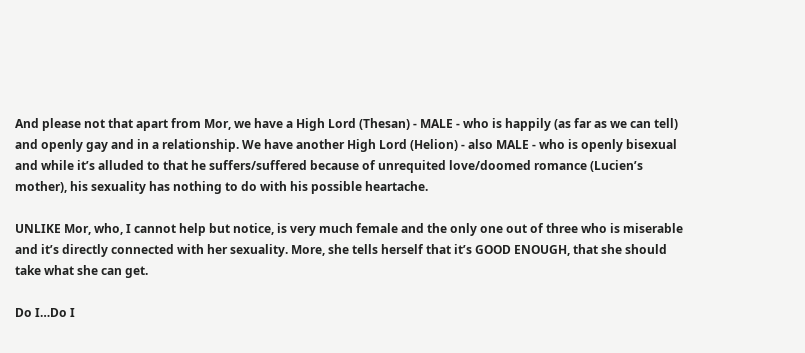And please not that apart from Mor, we have a High Lord (Thesan) - MALE - who is happily (as far as we can tell) and openly gay and in a relationship. We have another High Lord (Helion) - also MALE - who is openly bisexual and while it’s alluded to that he suffers/suffered because of unrequited love/doomed romance (Lucien’s mother), his sexuality has nothing to do with his possible heartache.

UNLIKE Mor, who, I cannot help but notice, is very much female and the only one out of three who is miserable and it’s directly connected with her sexuality. More, she tells herself that it’s GOOD ENOUGH, that she should take what she can get.

Do I…Do I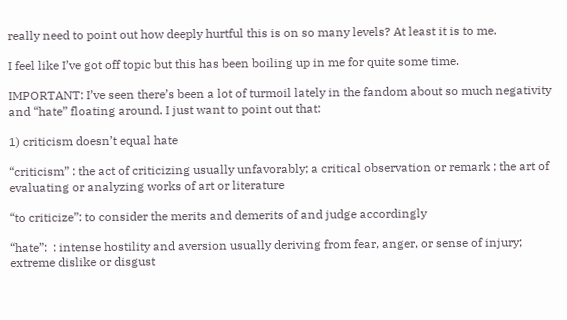really need to point out how deeply hurtful this is on so many levels? At least it is to me.

I feel like I’ve got off topic but this has been boiling up in me for quite some time.

IMPORTANT: I’ve seen there’s been a lot of turmoil lately in the fandom about so much negativity and “hate” floating around. I just want to point out that:

1) criticism doesn’t equal hate

“criticism” : the act of criticizing usually unfavorably; a critical observation or remark ; the art of evaluating or analyzing works of art or literature

“to criticize”: to consider the merits and demerits of and judge accordingly

“hate”:  : intense hostility and aversion usually deriving from fear, anger, or sense of injury; extreme dislike or disgust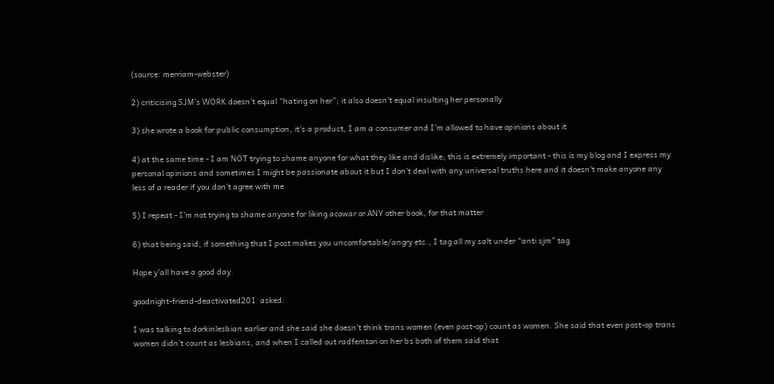(source: merriam-webster)

2) criticising SJM’s WORK doesn’t equal “hating on her”; it also doesn’t equal insulting her personally

3) she wrote a book for public consumption, it’s a product, I am a consumer and I’m allowed to have opinions about it

4) at the same time - I am NOT trying to shame anyone for what they like and dislike; this is extremely important - this is my blog and I express my personal opinions and sometimes I might be passionate about it but I don’t deal with any universal truths here and it doesn’t make anyone any less of a reader if you don’t agree with me

5) I repeat - I’m not trying to shame anyone for liking acowar or ANY other book, for that matter

6) that being said, if something that I post makes you uncomfortable/angry etc., I tag all my salt under “anti sjm” tag

Hope y’all have a good day.

goodnight-friend-deactivated201  asked:

I was talking to dorkinlesbian earlier and she said she doesn't think trans women (even post-op) count as women. She said that even post-op trans women didn't count as lesbians, and when I called out radfemtori on her bs both of them said that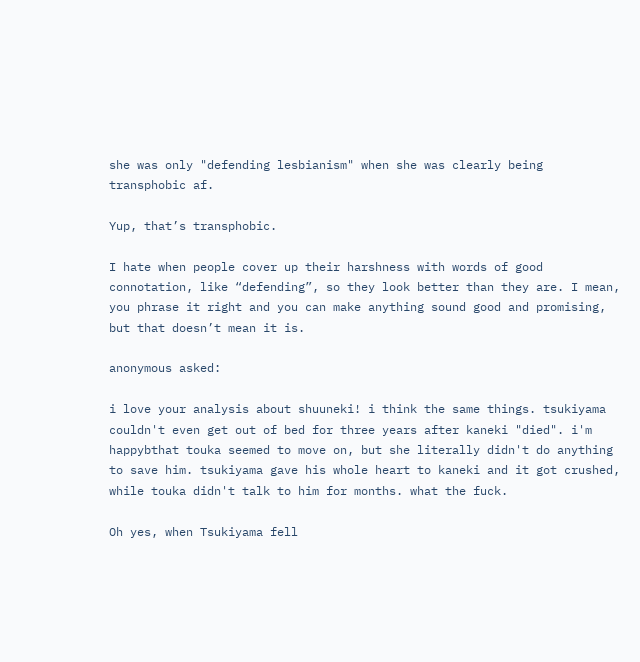she was only "defending lesbianism" when she was clearly being transphobic af.

Yup, that’s transphobic.

I hate when people cover up their harshness with words of good connotation, like “defending”, so they look better than they are. I mean, you phrase it right and you can make anything sound good and promising, but that doesn’t mean it is.

anonymous asked:

i love your analysis about shuuneki! i think the same things. tsukiyama couldn't even get out of bed for three years after kaneki "died". i'm happybthat touka seemed to move on, but she literally didn't do anything to save him. tsukiyama gave his whole heart to kaneki and it got crushed, while touka didn't talk to him for months. what the fuck.

Oh yes, when Tsukiyama fell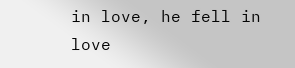in love, he fell in love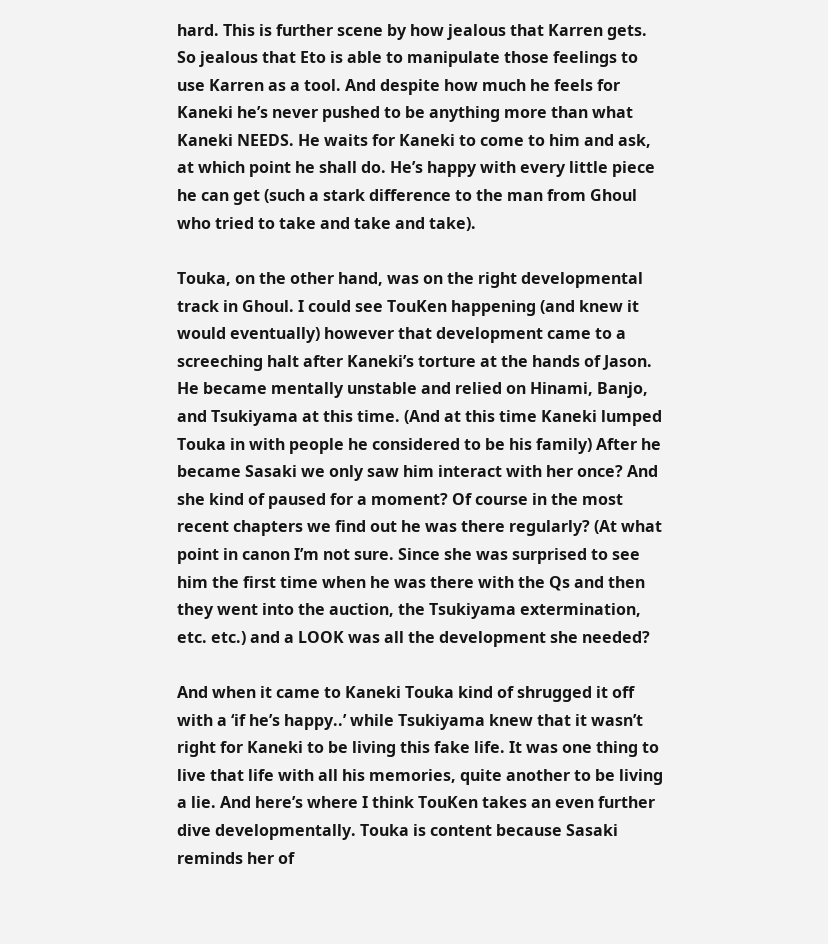hard. This is further scene by how jealous that Karren gets. So jealous that Eto is able to manipulate those feelings to use Karren as a tool. And despite how much he feels for Kaneki he’s never pushed to be anything more than what Kaneki NEEDS. He waits for Kaneki to come to him and ask, at which point he shall do. He’s happy with every little piece he can get (such a stark difference to the man from Ghoul who tried to take and take and take).

Touka, on the other hand, was on the right developmental track in Ghoul. I could see TouKen happening (and knew it would eventually) however that development came to a screeching halt after Kaneki’s torture at the hands of Jason. He became mentally unstable and relied on Hinami, Banjo, and Tsukiyama at this time. (And at this time Kaneki lumped Touka in with people he considered to be his family) After he became Sasaki we only saw him interact with her once? And she kind of paused for a moment? Of course in the most recent chapters we find out he was there regularly? (At what point in canon I’m not sure. Since she was surprised to see him the first time when he was there with the Qs and then they went into the auction, the Tsukiyama extermination, etc. etc.) and a LOOK was all the development she needed?

And when it came to Kaneki Touka kind of shrugged it off with a ‘if he’s happy..’ while Tsukiyama knew that it wasn’t right for Kaneki to be living this fake life. It was one thing to live that life with all his memories, quite another to be living a lie. And here’s where I think TouKen takes an even further dive developmentally. Touka is content because Sasaki reminds her of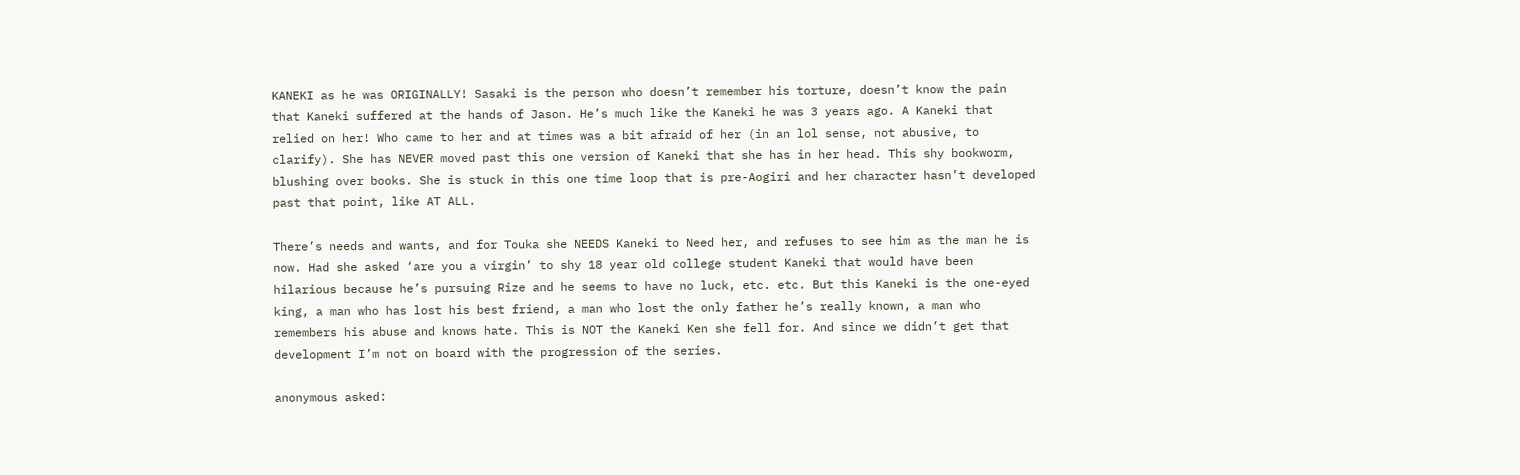KANEKI as he was ORIGINALLY! Sasaki is the person who doesn’t remember his torture, doesn’t know the pain that Kaneki suffered at the hands of Jason. He’s much like the Kaneki he was 3 years ago. A Kaneki that relied on her! Who came to her and at times was a bit afraid of her (in an lol sense, not abusive, to clarify). She has NEVER moved past this one version of Kaneki that she has in her head. This shy bookworm, blushing over books. She is stuck in this one time loop that is pre-Aogiri and her character hasn’t developed past that point, like AT ALL.

There’s needs and wants, and for Touka she NEEDS Kaneki to Need her, and refuses to see him as the man he is now. Had she asked ‘are you a virgin’ to shy 18 year old college student Kaneki that would have been hilarious because he’s pursuing Rize and he seems to have no luck, etc. etc. But this Kaneki is the one-eyed king, a man who has lost his best friend, a man who lost the only father he’s really known, a man who remembers his abuse and knows hate. This is NOT the Kaneki Ken she fell for. And since we didn’t get that development I’m not on board with the progression of the series.

anonymous asked: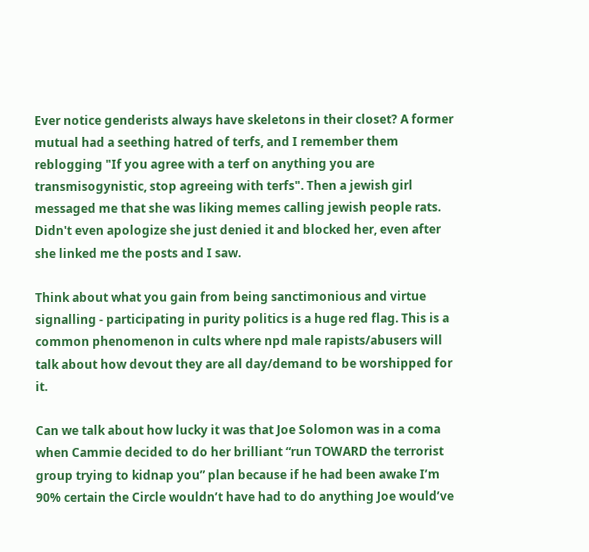Ever notice genderists always have skeletons in their closet? A former mutual had a seething hatred of terfs, and I remember them reblogging "If you agree with a terf on anything you are transmisogynistic, stop agreeing with terfs". Then a jewish girl messaged me that she was liking memes calling jewish people rats. Didn't even apologize she just denied it and blocked her, even after she linked me the posts and I saw.

Think about what you gain from being sanctimonious and virtue signalling - participating in purity politics is a huge red flag. This is a common phenomenon in cults where npd male rapists/abusers will talk about how devout they are all day/demand to be worshipped for it.

Can we talk about how lucky it was that Joe Solomon was in a coma when Cammie decided to do her brilliant “run TOWARD the terrorist group trying to kidnap you” plan because if he had been awake I’m 90% certain the Circle wouldn’t have had to do anything Joe would’ve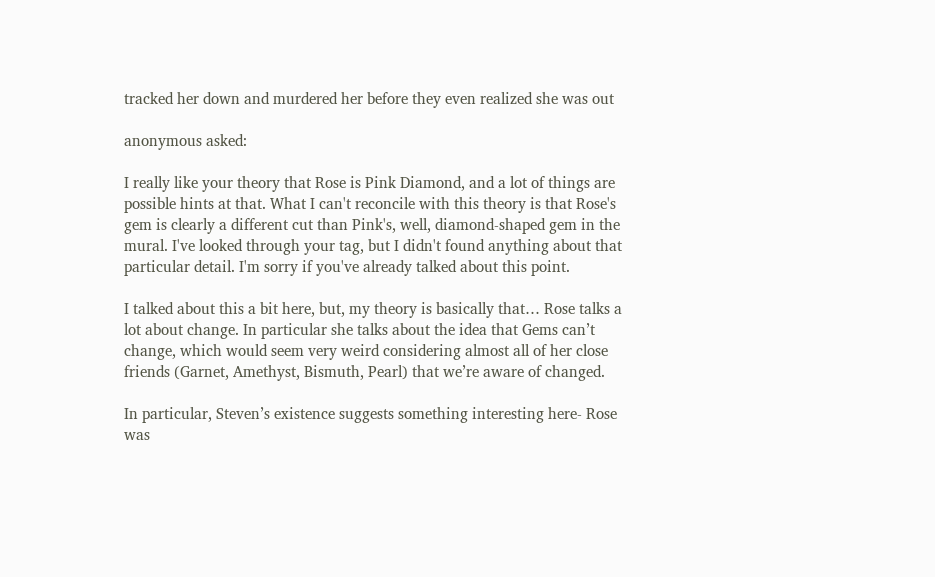tracked her down and murdered her before they even realized she was out

anonymous asked:

I really like your theory that Rose is Pink Diamond, and a lot of things are possible hints at that. What I can't reconcile with this theory is that Rose's gem is clearly a different cut than Pink's, well, diamond-shaped gem in the mural. I've looked through your tag, but I didn't found anything about that particular detail. I'm sorry if you've already talked about this point.

I talked about this a bit here, but, my theory is basically that… Rose talks a lot about change. In particular she talks about the idea that Gems can’t change, which would seem very weird considering almost all of her close friends (Garnet, Amethyst, Bismuth, Pearl) that we’re aware of changed.

In particular, Steven’s existence suggests something interesting here- Rose was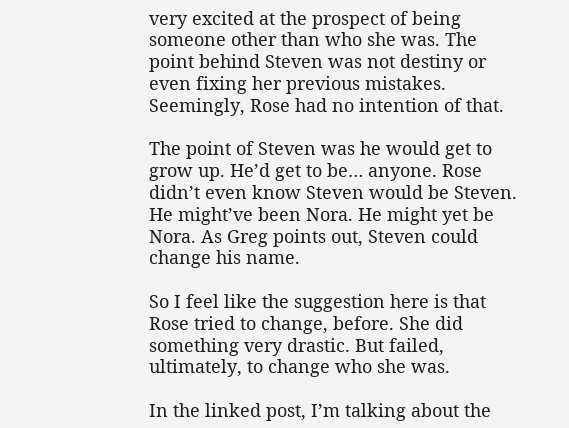very excited at the prospect of being someone other than who she was. The point behind Steven was not destiny or even fixing her previous mistakes. Seemingly, Rose had no intention of that.

The point of Steven was he would get to grow up. He’d get to be… anyone. Rose didn’t even know Steven would be Steven. He might’ve been Nora. He might yet be Nora. As Greg points out, Steven could change his name.

So I feel like the suggestion here is that Rose tried to change, before. She did something very drastic. But failed, ultimately, to change who she was.

In the linked post, I’m talking about the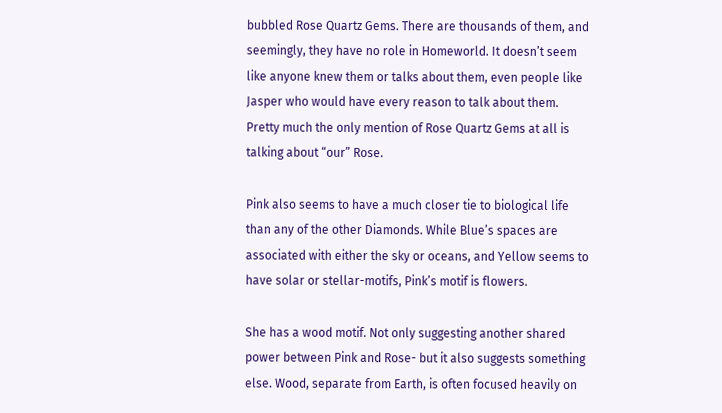bubbled Rose Quartz Gems. There are thousands of them, and seemingly, they have no role in Homeworld. It doesn’t seem like anyone knew them or talks about them, even people like Jasper who would have every reason to talk about them. Pretty much the only mention of Rose Quartz Gems at all is talking about “our” Rose.

Pink also seems to have a much closer tie to biological life than any of the other Diamonds. While Blue’s spaces are associated with either the sky or oceans, and Yellow seems to have solar or stellar-motifs, Pink’s motif is flowers.

She has a wood motif. Not only suggesting another shared power between Pink and Rose- but it also suggests something else. Wood, separate from Earth, is often focused heavily on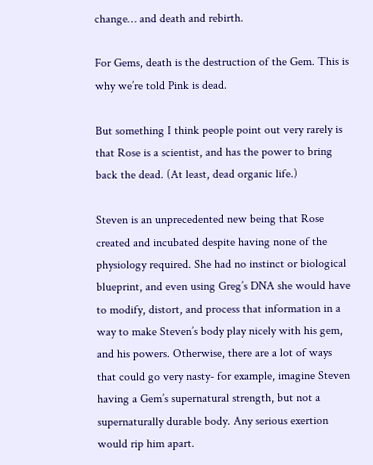change… and death and rebirth.

For Gems, death is the destruction of the Gem. This is why we’re told Pink is dead.

But something I think people point out very rarely is that Rose is a scientist, and has the power to bring back the dead. (At least, dead organic life.)

Steven is an unprecedented new being that Rose created and incubated despite having none of the physiology required. She had no instinct or biological blueprint, and even using Greg’s DNA she would have to modify, distort, and process that information in a way to make Steven’s body play nicely with his gem, and his powers. Otherwise, there are a lot of ways that could go very nasty- for example, imagine Steven having a Gem’s supernatural strength, but not a supernaturally durable body. Any serious exertion would rip him apart.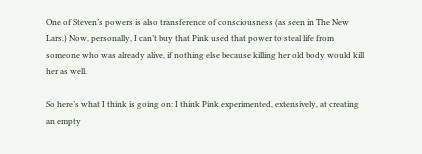One of Steven’s powers is also transference of consciousness (as seen in The New Lars.) Now, personally, I can’t buy that Pink used that power to steal life from someone who was already alive, if nothing else because killing her old body would kill her as well.

So here’s what I think is going on: I think Pink experimented, extensively, at creating an empty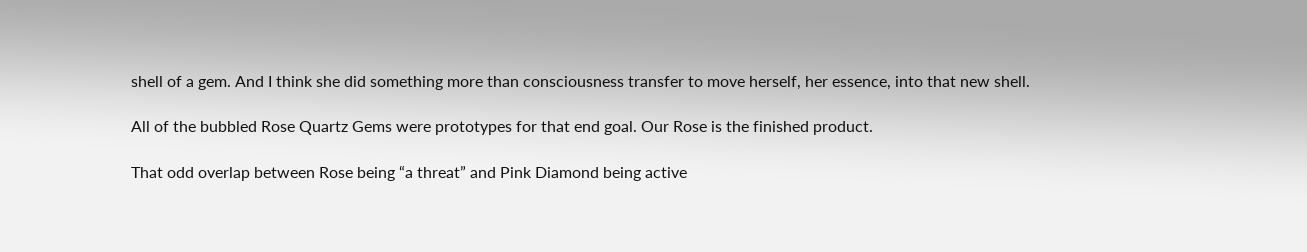shell of a gem. And I think she did something more than consciousness transfer to move herself, her essence, into that new shell.

All of the bubbled Rose Quartz Gems were prototypes for that end goal. Our Rose is the finished product.

That odd overlap between Rose being “a threat” and Pink Diamond being active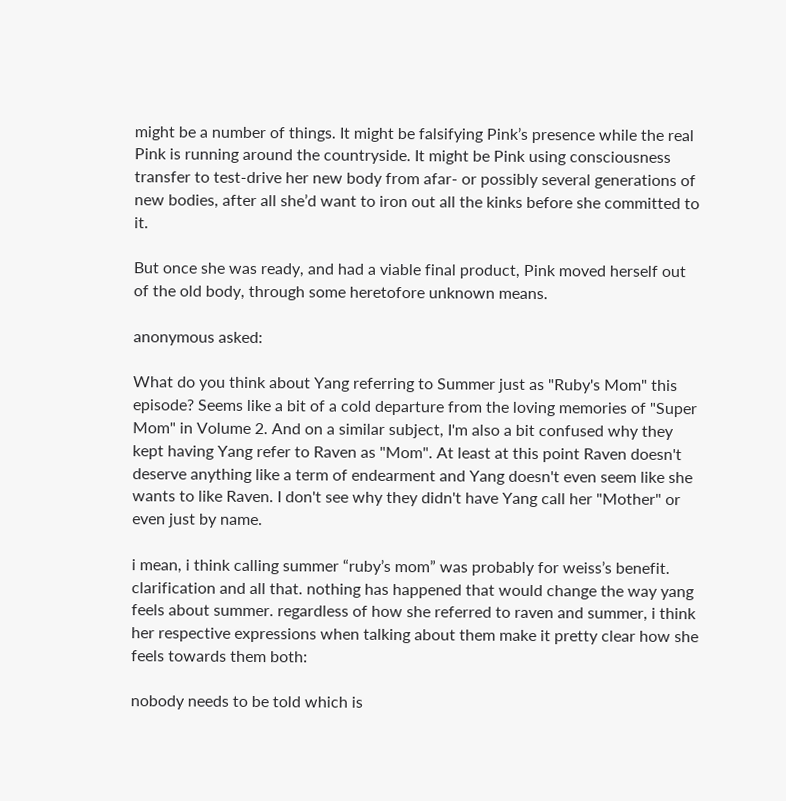might be a number of things. It might be falsifying Pink’s presence while the real Pink is running around the countryside. It might be Pink using consciousness transfer to test-drive her new body from afar- or possibly several generations of new bodies, after all she’d want to iron out all the kinks before she committed to it.

But once she was ready, and had a viable final product, Pink moved herself out of the old body, through some heretofore unknown means.

anonymous asked:

What do you think about Yang referring to Summer just as "Ruby's Mom" this episode? Seems like a bit of a cold departure from the loving memories of "Super Mom" in Volume 2. And on a similar subject, I'm also a bit confused why they kept having Yang refer to Raven as "Mom". At least at this point Raven doesn't deserve anything like a term of endearment and Yang doesn't even seem like she wants to like Raven. I don't see why they didn't have Yang call her "Mother" or even just by name.

i mean, i think calling summer “ruby’s mom” was probably for weiss’s benefit. clarification and all that. nothing has happened that would change the way yang feels about summer. regardless of how she referred to raven and summer, i think her respective expressions when talking about them make it pretty clear how she feels towards them both:

nobody needs to be told which is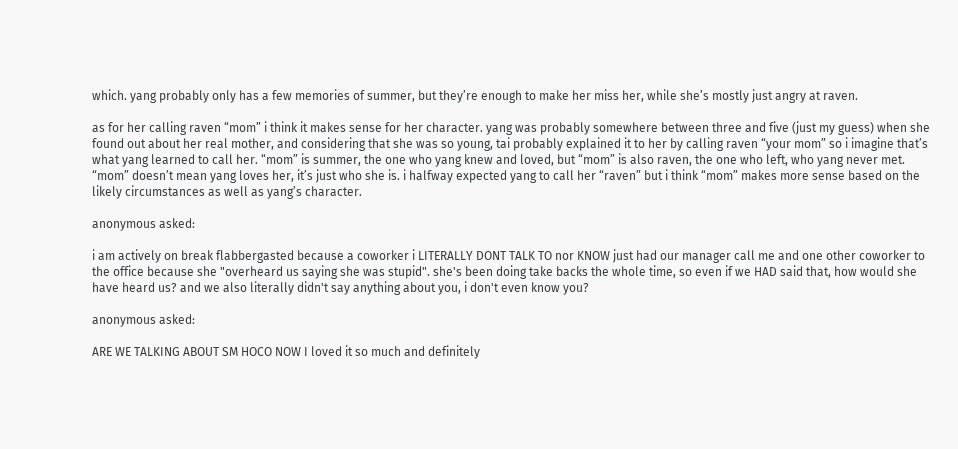which. yang probably only has a few memories of summer, but they’re enough to make her miss her, while she’s mostly just angry at raven.

as for her calling raven “mom” i think it makes sense for her character. yang was probably somewhere between three and five (just my guess) when she found out about her real mother, and considering that she was so young, tai probably explained it to her by calling raven “your mom” so i imagine that’s what yang learned to call her. “mom” is summer, the one who yang knew and loved, but “mom” is also raven, the one who left, who yang never met. “mom” doesn’t mean yang loves her, it’s just who she is. i halfway expected yang to call her “raven” but i think “mom” makes more sense based on the likely circumstances as well as yang’s character.

anonymous asked:

i am actively on break flabbergasted because a coworker i LITERALLY DONT TALK TO nor KNOW just had our manager call me and one other coworker to the office because she "overheard us saying she was stupid". she's been doing take backs the whole time, so even if we HAD said that, how would she have heard us? and we also literally didn't say anything about you, i don't even know you?

anonymous asked:

ARE WE TALKING ABOUT SM HOCO NOW I loved it so much and definitely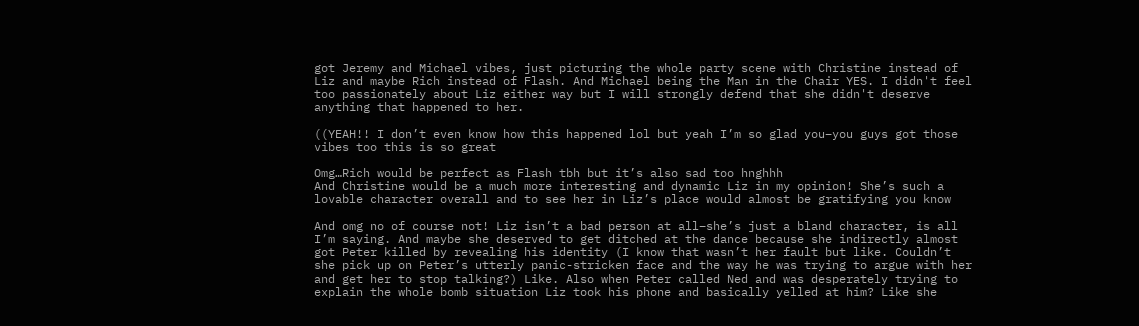got Jeremy and Michael vibes, just picturing the whole party scene with Christine instead of Liz and maybe Rich instead of Flash. And Michael being the Man in the Chair YES. I didn't feel too passionately about Liz either way but I will strongly defend that she didn't deserve anything that happened to her.

((YEAH!! I don’t even know how this happened lol but yeah I’m so glad you–you guys got those vibes too this is so great

Omg…Rich would be perfect as Flash tbh but it’s also sad too hnghhh
And Christine would be a much more interesting and dynamic Liz in my opinion! She’s such a lovable character overall and to see her in Liz’s place would almost be gratifying you know

And omg no of course not! Liz isn’t a bad person at all–she’s just a bland character, is all I’m saying. And maybe she deserved to get ditched at the dance because she indirectly almost got Peter killed by revealing his identity (I know that wasn’t her fault but like. Couldn’t she pick up on Peter’s utterly panic-stricken face and the way he was trying to argue with her and get her to stop talking?) Like. Also when Peter called Ned and was desperately trying to explain the whole bomb situation Liz took his phone and basically yelled at him? Like she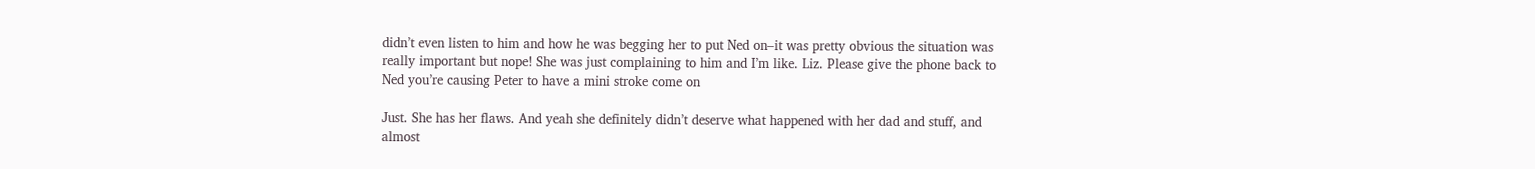didn’t even listen to him and how he was begging her to put Ned on–it was pretty obvious the situation was really important but nope! She was just complaining to him and I’m like. Liz. Please give the phone back to Ned you’re causing Peter to have a mini stroke come on

Just. She has her flaws. And yeah she definitely didn’t deserve what happened with her dad and stuff, and almost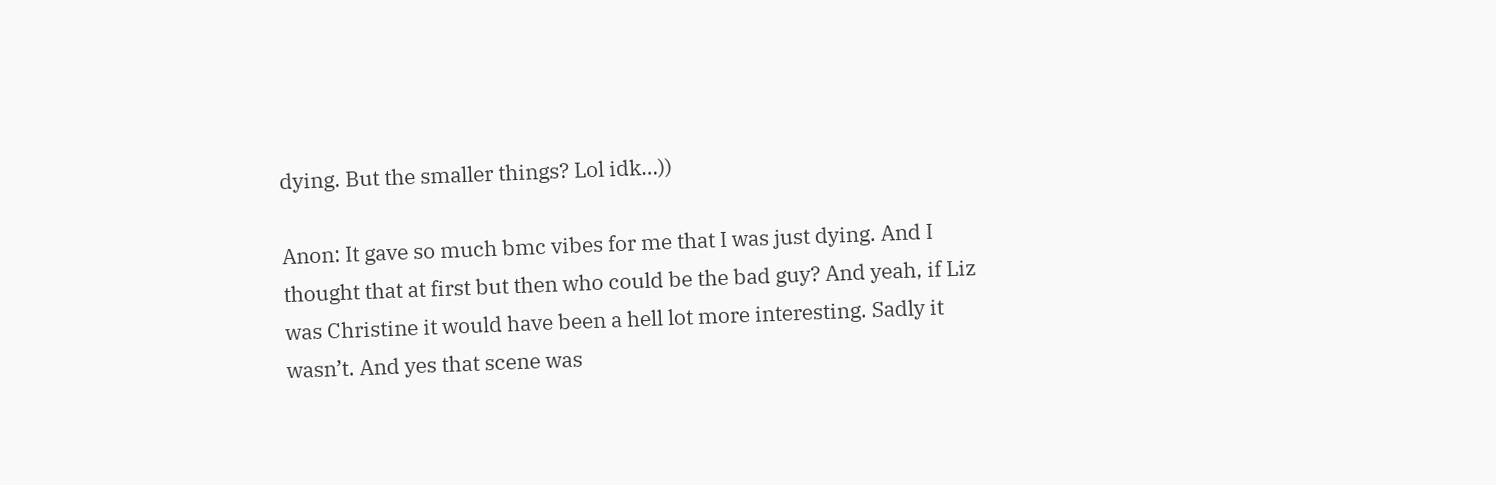dying. But the smaller things? Lol idk…))

Anon: It gave so much bmc vibes for me that I was just dying. And I thought that at first but then who could be the bad guy? And yeah, if Liz was Christine it would have been a hell lot more interesting. Sadly it wasn’t. And yes that scene was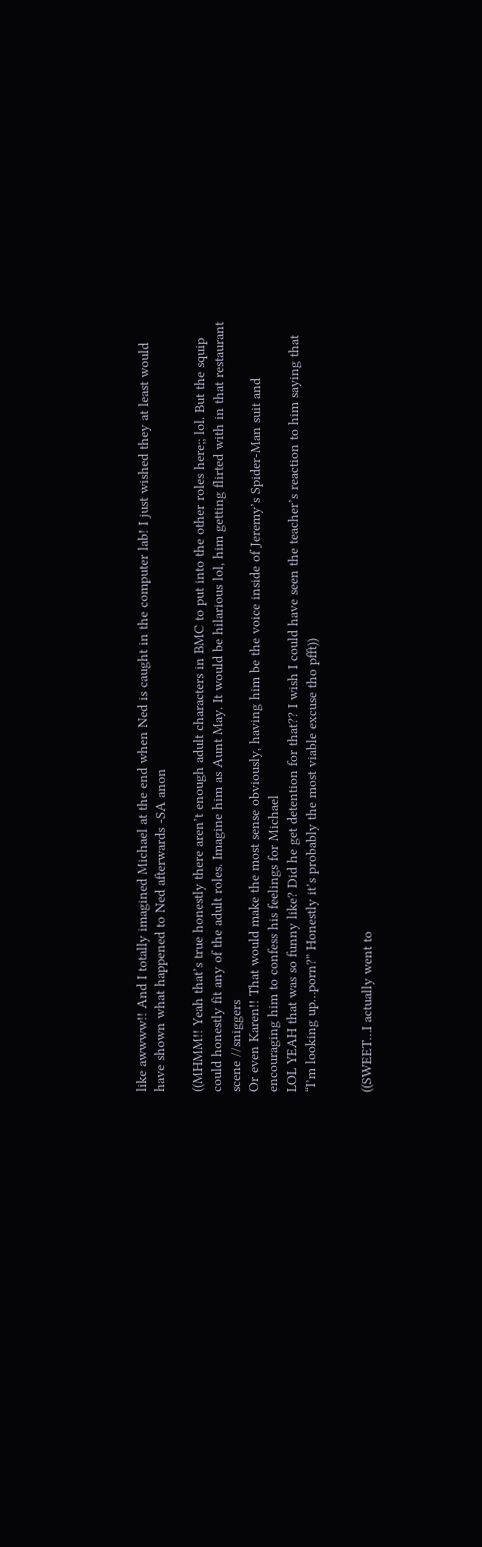like awwww!! And I totally imagined Michael at the end when Ned is caught in the computer lab! I just wished they at least would have shown what happened to Ned afterwards -SA anon

((MHMM!! Yeah that’s true honestly there aren’t enough adult characters in BMC to put into the other roles here;; lol. But the squip could honestly fit any of the adult roles. Imagine him as Aunt May. It would be hilarious lol, him getting flirted with in that restaurant scene //sniggers
Or even Karen!! That would make the most sense obviously, having him be the voice inside of Jeremy’s Spider-Man suit and encouraging him to confess his feelings for Michael
LOL YEAH that was so funny like? Did he get detention for that?? I wish I could have seen the teacher’s reaction to him saying that “I’m looking up…porn?” Honestly it’s probably the most viable excuse tho pfft))


((SWEET…I actually went to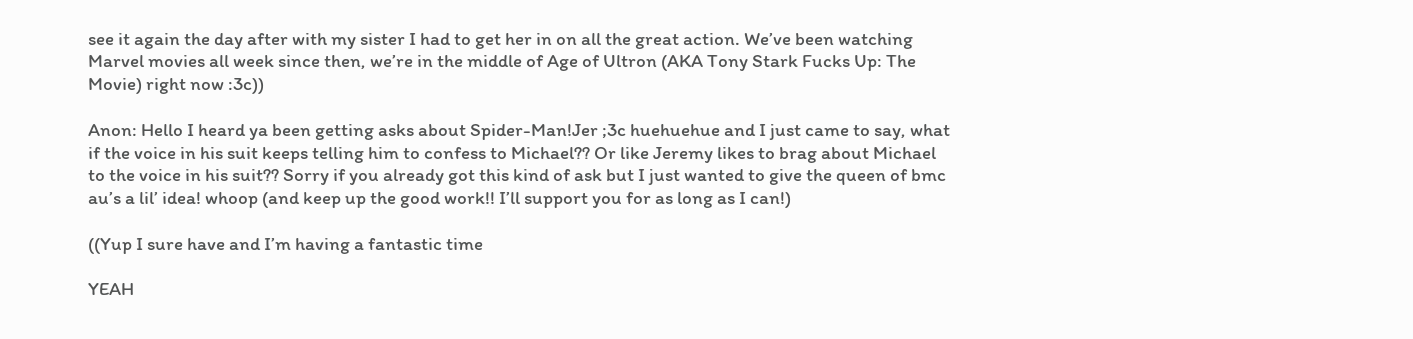see it again the day after with my sister I had to get her in on all the great action. We’ve been watching Marvel movies all week since then, we’re in the middle of Age of Ultron (AKA Tony Stark Fucks Up: The Movie) right now :3c))

Anon: Hello I heard ya been getting asks about Spider-Man!Jer ;3c huehuehue and I just came to say, what if the voice in his suit keeps telling him to confess to Michael?? Or like Jeremy likes to brag about Michael to the voice in his suit?? Sorry if you already got this kind of ask but I just wanted to give the queen of bmc au’s a lil’ idea! whoop (and keep up the good work!! I’ll support you for as long as I can!)

((Yup I sure have and I’m having a fantastic time

YEAH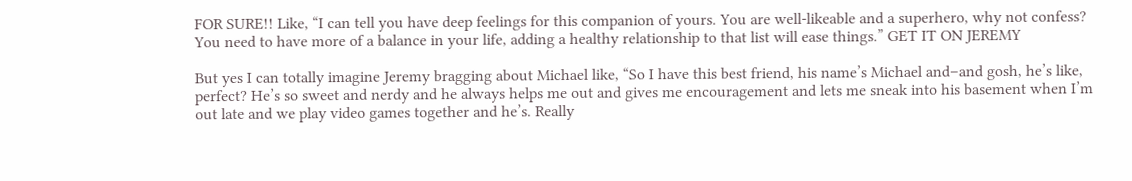FOR SURE!! Like, “I can tell you have deep feelings for this companion of yours. You are well-likeable and a superhero, why not confess? You need to have more of a balance in your life, adding a healthy relationship to that list will ease things.” GET IT ON JEREMY

But yes I can totally imagine Jeremy bragging about Michael like, “So I have this best friend, his name’s Michael and–and gosh, he’s like, perfect? He’s so sweet and nerdy and he always helps me out and gives me encouragement and lets me sneak into his basement when I’m out late and we play video games together and he’s. Really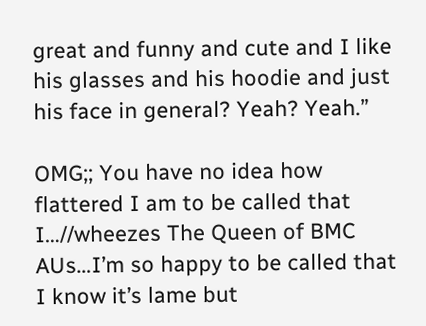great and funny and cute and I like his glasses and his hoodie and just his face in general? Yeah? Yeah.”

OMG;; You have no idea how flattered I am to be called that I…//wheezes The Queen of BMC AUs…I’m so happy to be called that I know it’s lame but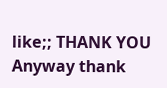like;; THANK YOU
Anyway thank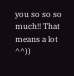you so so so much!! That means a lot ^^))